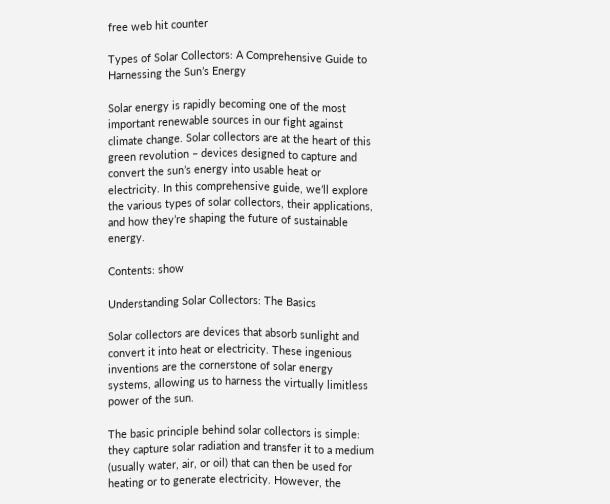free web hit counter

Types of Solar Collectors: A Comprehensive Guide to Harnessing the Sun’s Energy

Solar energy is rapidly becoming one of the most important renewable sources in our fight against climate change. Solar collectors are at the heart of this green revolution – devices designed to capture and convert the sun’s energy into usable heat or electricity. In this comprehensive guide, we’ll explore the various types of solar collectors, their applications, and how they’re shaping the future of sustainable energy.

Contents: show

Understanding Solar Collectors: The Basics

Solar collectors are devices that absorb sunlight and convert it into heat or electricity. These ingenious inventions are the cornerstone of solar energy systems, allowing us to harness the virtually limitless power of the sun.

The basic principle behind solar collectors is simple: they capture solar radiation and transfer it to a medium (usually water, air, or oil) that can then be used for heating or to generate electricity. However, the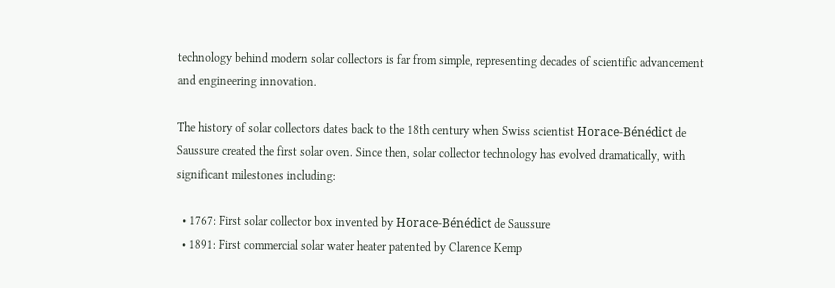technology behind modern solar collectors is far from simple, representing decades of scientific advancement and engineering innovation.

The history of solar collectors dates back to the 18th century when Swiss scientist Horace-Bénédict de Saussure created the first solar oven. Since then, solar collector technology has evolved dramatically, with significant milestones including:

  • 1767: First solar collector box invented by Horace-Bénédict de Saussure
  • 1891: First commercial solar water heater patented by Clarence Kemp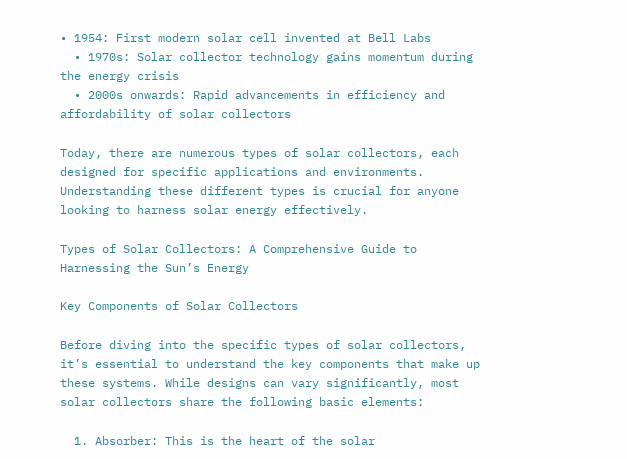• 1954: First modern solar cell invented at Bell Labs
  • 1970s: Solar collector technology gains momentum during the energy crisis
  • 2000s onwards: Rapid advancements in efficiency and affordability of solar collectors

Today, there are numerous types of solar collectors, each designed for specific applications and environments. Understanding these different types is crucial for anyone looking to harness solar energy effectively.

Types of Solar Collectors: A Comprehensive Guide to Harnessing the Sun’s Energy

Key Components of Solar Collectors

Before diving into the specific types of solar collectors, it’s essential to understand the key components that make up these systems. While designs can vary significantly, most solar collectors share the following basic elements:

  1. Absorber: This is the heart of the solar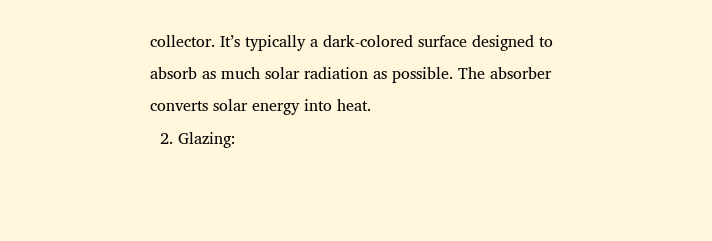collector. It’s typically a dark-colored surface designed to absorb as much solar radiation as possible. The absorber converts solar energy into heat.
  2. Glazing: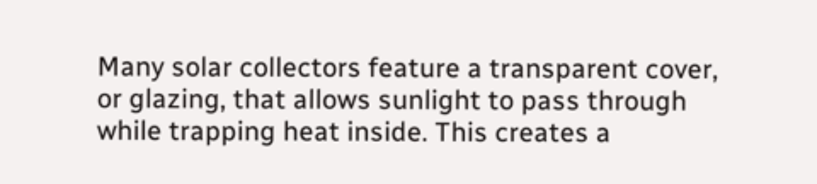Many solar collectors feature a transparent cover, or glazing, that allows sunlight to pass through while trapping heat inside. This creates a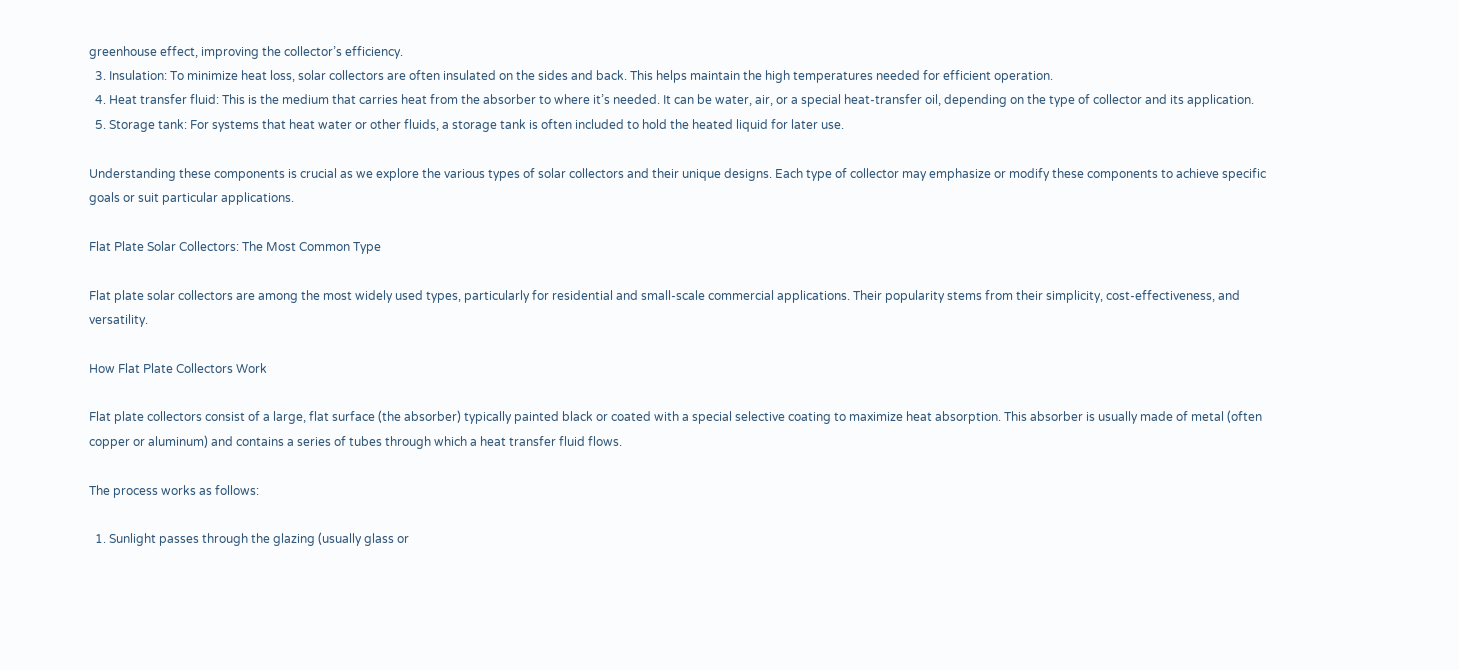greenhouse effect, improving the collector’s efficiency.
  3. Insulation: To minimize heat loss, solar collectors are often insulated on the sides and back. This helps maintain the high temperatures needed for efficient operation.
  4. Heat transfer fluid: This is the medium that carries heat from the absorber to where it’s needed. It can be water, air, or a special heat-transfer oil, depending on the type of collector and its application.
  5. Storage tank: For systems that heat water or other fluids, a storage tank is often included to hold the heated liquid for later use.

Understanding these components is crucial as we explore the various types of solar collectors and their unique designs. Each type of collector may emphasize or modify these components to achieve specific goals or suit particular applications.

Flat Plate Solar Collectors: The Most Common Type

Flat plate solar collectors are among the most widely used types, particularly for residential and small-scale commercial applications. Their popularity stems from their simplicity, cost-effectiveness, and versatility.

How Flat Plate Collectors Work

Flat plate collectors consist of a large, flat surface (the absorber) typically painted black or coated with a special selective coating to maximize heat absorption. This absorber is usually made of metal (often copper or aluminum) and contains a series of tubes through which a heat transfer fluid flows.

The process works as follows:

  1. Sunlight passes through the glazing (usually glass or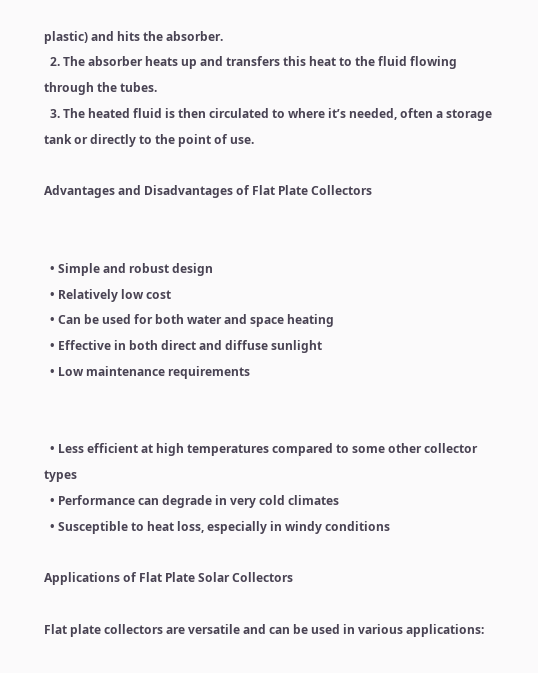plastic) and hits the absorber.
  2. The absorber heats up and transfers this heat to the fluid flowing through the tubes.
  3. The heated fluid is then circulated to where it’s needed, often a storage tank or directly to the point of use.

Advantages and Disadvantages of Flat Plate Collectors


  • Simple and robust design
  • Relatively low cost
  • Can be used for both water and space heating
  • Effective in both direct and diffuse sunlight
  • Low maintenance requirements


  • Less efficient at high temperatures compared to some other collector types
  • Performance can degrade in very cold climates
  • Susceptible to heat loss, especially in windy conditions

Applications of Flat Plate Solar Collectors

Flat plate collectors are versatile and can be used in various applications: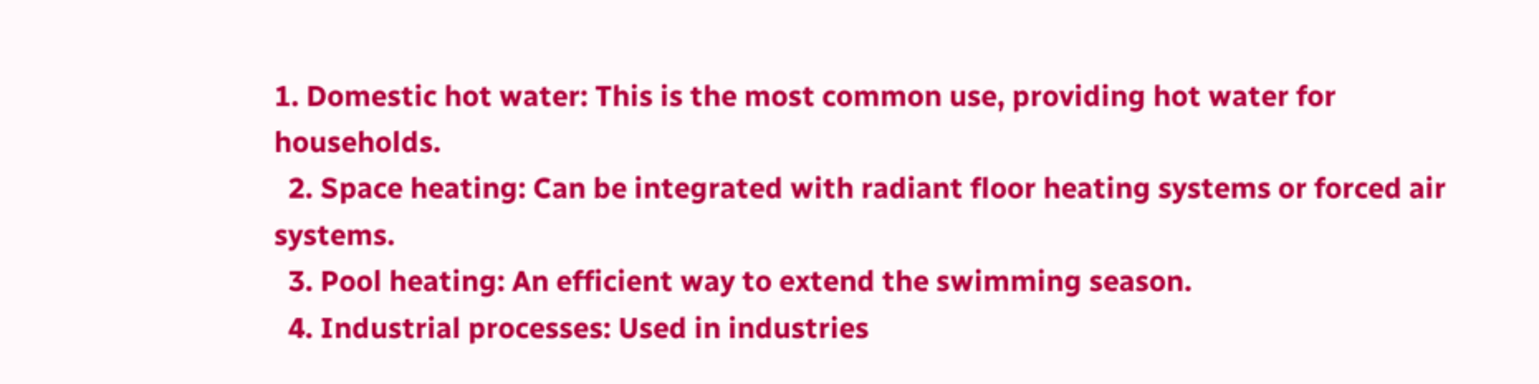1. Domestic hot water: This is the most common use, providing hot water for households.
  2. Space heating: Can be integrated with radiant floor heating systems or forced air systems.
  3. Pool heating: An efficient way to extend the swimming season.
  4. Industrial processes: Used in industries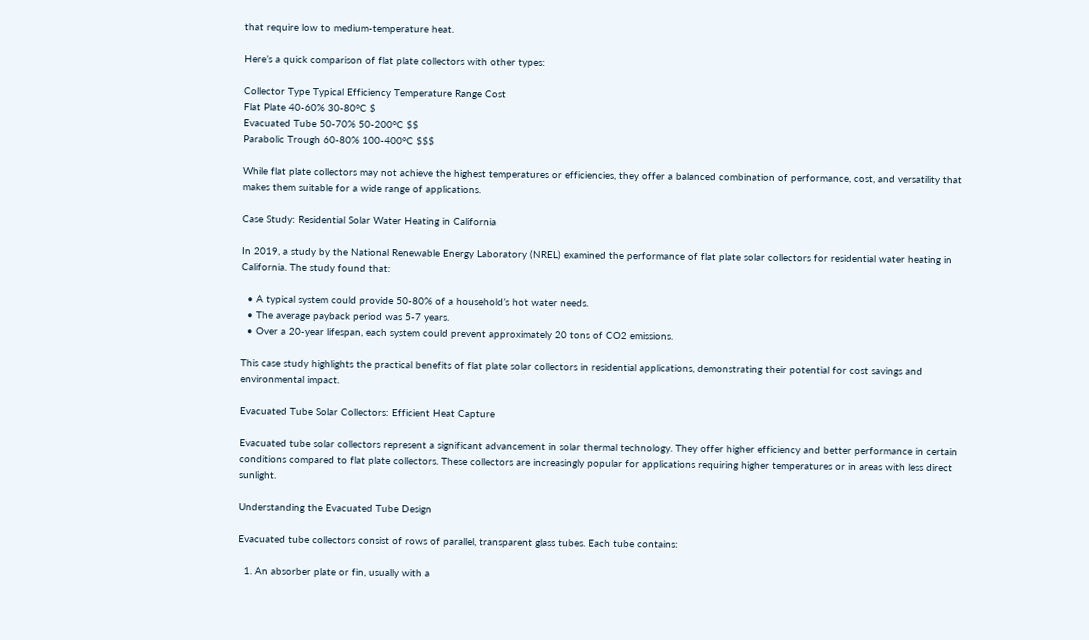that require low to medium-temperature heat.

Here’s a quick comparison of flat plate collectors with other types:

Collector Type Typical Efficiency Temperature Range Cost
Flat Plate 40-60% 30-80°C $
Evacuated Tube 50-70% 50-200°C $$
Parabolic Trough 60-80% 100-400°C $$$

While flat plate collectors may not achieve the highest temperatures or efficiencies, they offer a balanced combination of performance, cost, and versatility that makes them suitable for a wide range of applications.

Case Study: Residential Solar Water Heating in California

In 2019, a study by the National Renewable Energy Laboratory (NREL) examined the performance of flat plate solar collectors for residential water heating in California. The study found that:

  • A typical system could provide 50-80% of a household’s hot water needs.
  • The average payback period was 5-7 years.
  • Over a 20-year lifespan, each system could prevent approximately 20 tons of CO2 emissions.

This case study highlights the practical benefits of flat plate solar collectors in residential applications, demonstrating their potential for cost savings and environmental impact.

Evacuated Tube Solar Collectors: Efficient Heat Capture

Evacuated tube solar collectors represent a significant advancement in solar thermal technology. They offer higher efficiency and better performance in certain conditions compared to flat plate collectors. These collectors are increasingly popular for applications requiring higher temperatures or in areas with less direct sunlight.

Understanding the Evacuated Tube Design

Evacuated tube collectors consist of rows of parallel, transparent glass tubes. Each tube contains:

  1. An absorber plate or fin, usually with a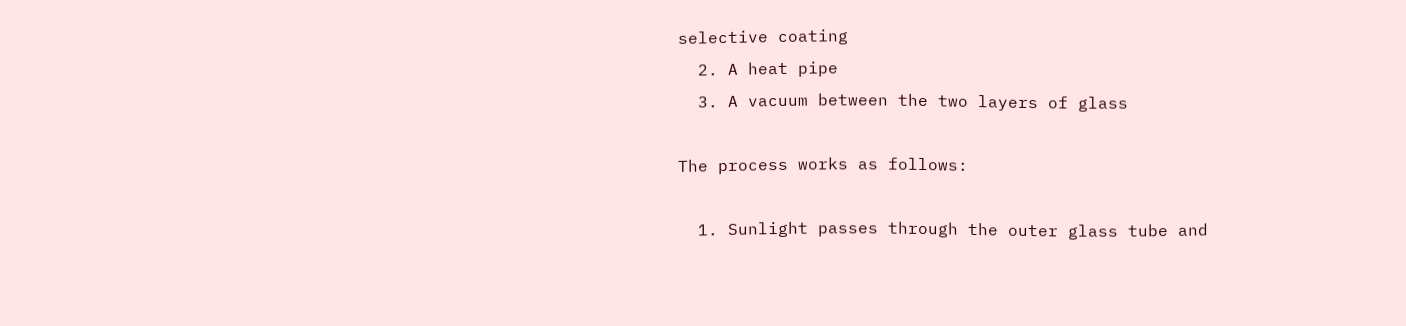selective coating
  2. A heat pipe
  3. A vacuum between the two layers of glass

The process works as follows:

  1. Sunlight passes through the outer glass tube and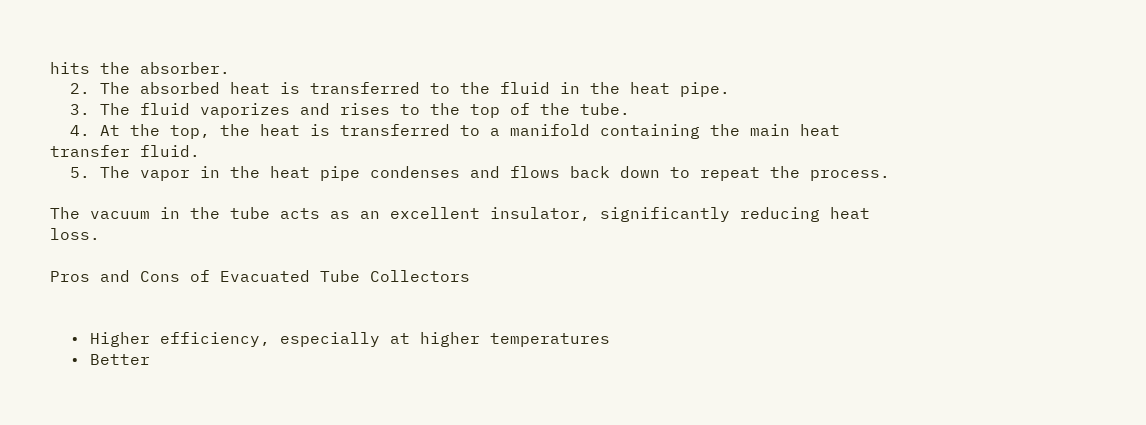hits the absorber.
  2. The absorbed heat is transferred to the fluid in the heat pipe.
  3. The fluid vaporizes and rises to the top of the tube.
  4. At the top, the heat is transferred to a manifold containing the main heat transfer fluid.
  5. The vapor in the heat pipe condenses and flows back down to repeat the process.

The vacuum in the tube acts as an excellent insulator, significantly reducing heat loss.

Pros and Cons of Evacuated Tube Collectors


  • Higher efficiency, especially at higher temperatures
  • Better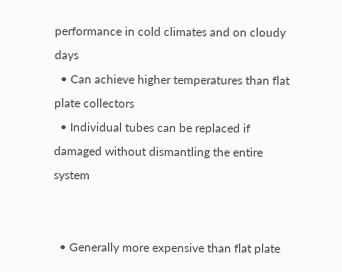performance in cold climates and on cloudy days
  • Can achieve higher temperatures than flat plate collectors
  • Individual tubes can be replaced if damaged without dismantling the entire system


  • Generally more expensive than flat plate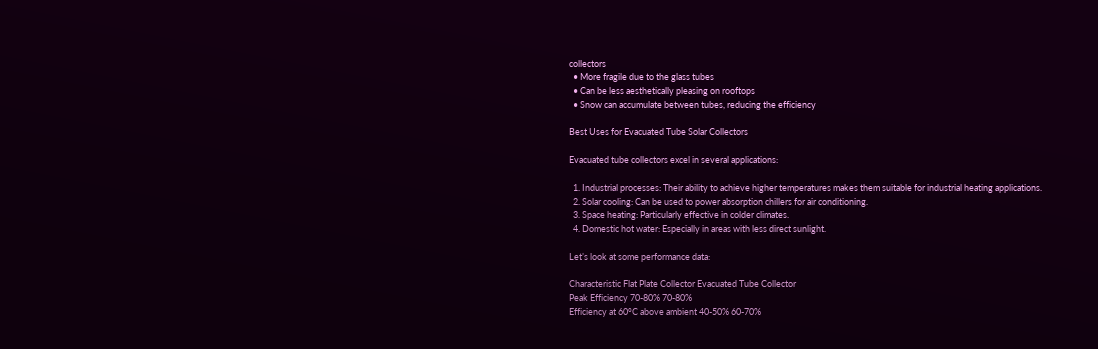collectors
  • More fragile due to the glass tubes
  • Can be less aesthetically pleasing on rooftops
  • Snow can accumulate between tubes, reducing the efficiency

Best Uses for Evacuated Tube Solar Collectors

Evacuated tube collectors excel in several applications:

  1. Industrial processes: Their ability to achieve higher temperatures makes them suitable for industrial heating applications.
  2. Solar cooling: Can be used to power absorption chillers for air conditioning.
  3. Space heating: Particularly effective in colder climates.
  4. Domestic hot water: Especially in areas with less direct sunlight.

Let’s look at some performance data:

Characteristic Flat Plate Collector Evacuated Tube Collector
Peak Efficiency 70-80% 70-80%
Efficiency at 60°C above ambient 40-50% 60-70%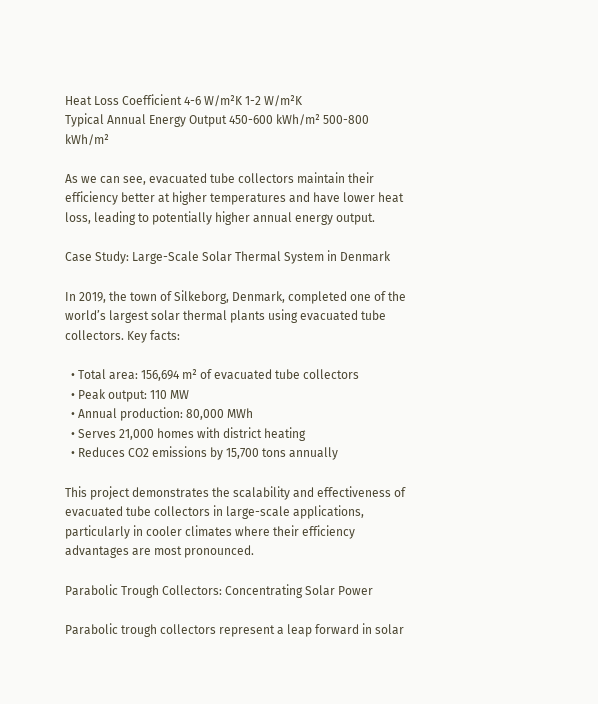Heat Loss Coefficient 4-6 W/m²K 1-2 W/m²K
Typical Annual Energy Output 450-600 kWh/m² 500-800 kWh/m²

As we can see, evacuated tube collectors maintain their efficiency better at higher temperatures and have lower heat loss, leading to potentially higher annual energy output.

Case Study: Large-Scale Solar Thermal System in Denmark

In 2019, the town of Silkeborg, Denmark, completed one of the world’s largest solar thermal plants using evacuated tube collectors. Key facts:

  • Total area: 156,694 m² of evacuated tube collectors
  • Peak output: 110 MW
  • Annual production: 80,000 MWh
  • Serves 21,000 homes with district heating
  • Reduces CO2 emissions by 15,700 tons annually

This project demonstrates the scalability and effectiveness of evacuated tube collectors in large-scale applications, particularly in cooler climates where their efficiency advantages are most pronounced.

Parabolic Trough Collectors: Concentrating Solar Power

Parabolic trough collectors represent a leap forward in solar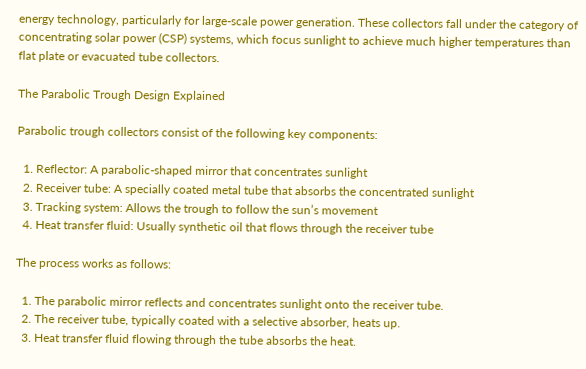energy technology, particularly for large-scale power generation. These collectors fall under the category of concentrating solar power (CSP) systems, which focus sunlight to achieve much higher temperatures than flat plate or evacuated tube collectors.

The Parabolic Trough Design Explained

Parabolic trough collectors consist of the following key components:

  1. Reflector: A parabolic-shaped mirror that concentrates sunlight
  2. Receiver tube: A specially coated metal tube that absorbs the concentrated sunlight
  3. Tracking system: Allows the trough to follow the sun’s movement
  4. Heat transfer fluid: Usually synthetic oil that flows through the receiver tube

The process works as follows:

  1. The parabolic mirror reflects and concentrates sunlight onto the receiver tube.
  2. The receiver tube, typically coated with a selective absorber, heats up.
  3. Heat transfer fluid flowing through the tube absorbs the heat.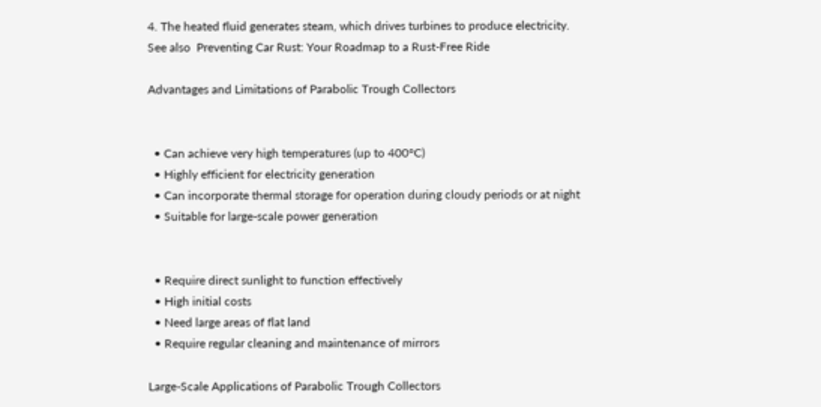4. The heated fluid generates steam, which drives turbines to produce electricity.
See also  Preventing Car Rust: Your Roadmap to a Rust-Free Ride

Advantages and Limitations of Parabolic Trough Collectors


  • Can achieve very high temperatures (up to 400°C)
  • Highly efficient for electricity generation
  • Can incorporate thermal storage for operation during cloudy periods or at night
  • Suitable for large-scale power generation


  • Require direct sunlight to function effectively
  • High initial costs
  • Need large areas of flat land
  • Require regular cleaning and maintenance of mirrors

Large-Scale Applications of Parabolic Trough Collectors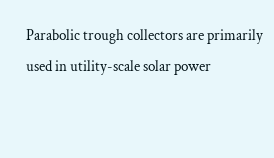Parabolic trough collectors are primarily used in utility-scale solar power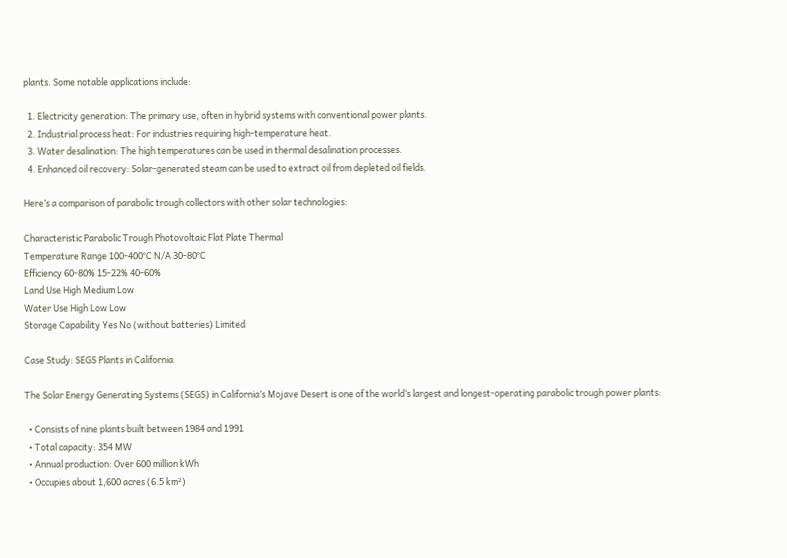plants. Some notable applications include:

  1. Electricity generation: The primary use, often in hybrid systems with conventional power plants.
  2. Industrial process heat: For industries requiring high-temperature heat.
  3. Water desalination: The high temperatures can be used in thermal desalination processes.
  4. Enhanced oil recovery: Solar-generated steam can be used to extract oil from depleted oil fields.

Here’s a comparison of parabolic trough collectors with other solar technologies:

Characteristic Parabolic Trough Photovoltaic Flat Plate Thermal
Temperature Range 100-400°C N/A 30-80°C
Efficiency 60-80% 15-22% 40-60%
Land Use High Medium Low
Water Use High Low Low
Storage Capability Yes No (without batteries) Limited

Case Study: SEGS Plants in California

The Solar Energy Generating Systems (SEGS) in California’s Mojave Desert is one of the world’s largest and longest-operating parabolic trough power plants:

  • Consists of nine plants built between 1984 and 1991
  • Total capacity: 354 MW
  • Annual production: Over 600 million kWh
  • Occupies about 1,600 acres (6.5 km²)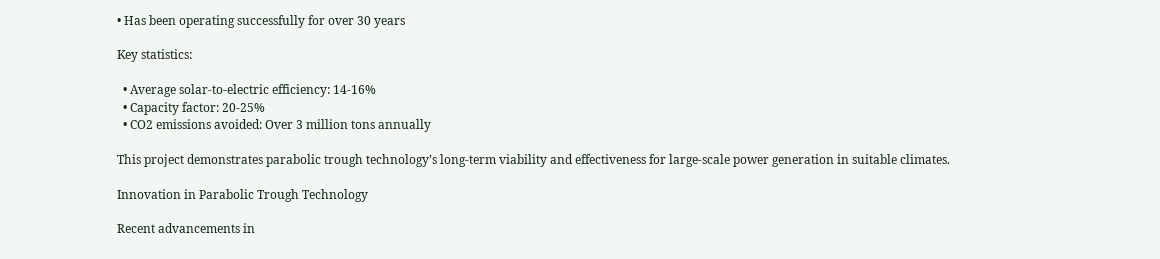• Has been operating successfully for over 30 years

Key statistics:

  • Average solar-to-electric efficiency: 14-16%
  • Capacity factor: 20-25%
  • CO2 emissions avoided: Over 3 million tons annually

This project demonstrates parabolic trough technology’s long-term viability and effectiveness for large-scale power generation in suitable climates.

Innovation in Parabolic Trough Technology

Recent advancements in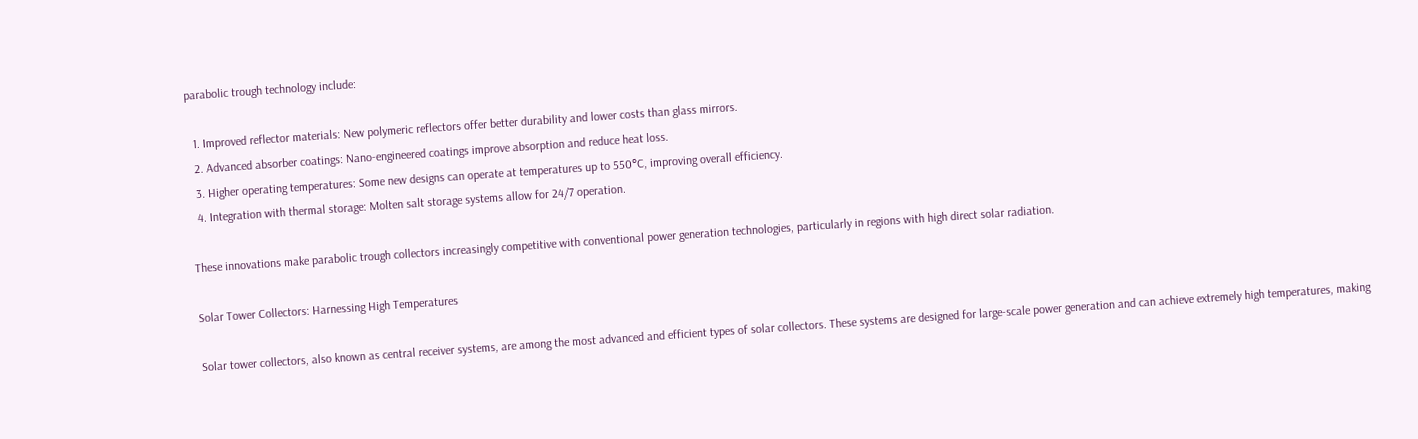parabolic trough technology include:

  1. Improved reflector materials: New polymeric reflectors offer better durability and lower costs than glass mirrors.
  2. Advanced absorber coatings: Nano-engineered coatings improve absorption and reduce heat loss.
  3. Higher operating temperatures: Some new designs can operate at temperatures up to 550°C, improving overall efficiency.
  4. Integration with thermal storage: Molten salt storage systems allow for 24/7 operation.

These innovations make parabolic trough collectors increasingly competitive with conventional power generation technologies, particularly in regions with high direct solar radiation.

Solar Tower Collectors: Harnessing High Temperatures

Solar tower collectors, also known as central receiver systems, are among the most advanced and efficient types of solar collectors. These systems are designed for large-scale power generation and can achieve extremely high temperatures, making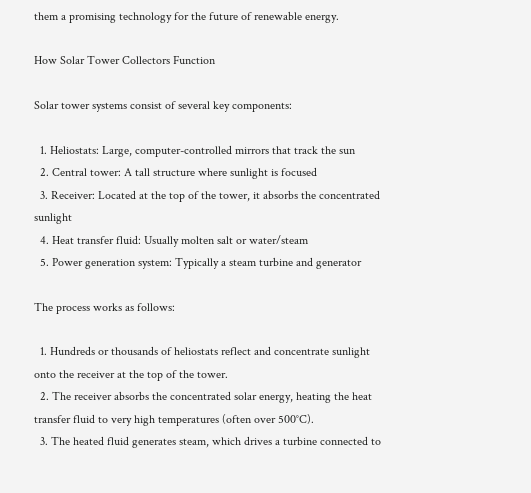them a promising technology for the future of renewable energy.

How Solar Tower Collectors Function

Solar tower systems consist of several key components:

  1. Heliostats: Large, computer-controlled mirrors that track the sun
  2. Central tower: A tall structure where sunlight is focused
  3. Receiver: Located at the top of the tower, it absorbs the concentrated sunlight
  4. Heat transfer fluid: Usually molten salt or water/steam
  5. Power generation system: Typically a steam turbine and generator

The process works as follows:

  1. Hundreds or thousands of heliostats reflect and concentrate sunlight onto the receiver at the top of the tower.
  2. The receiver absorbs the concentrated solar energy, heating the heat transfer fluid to very high temperatures (often over 500°C).
  3. The heated fluid generates steam, which drives a turbine connected to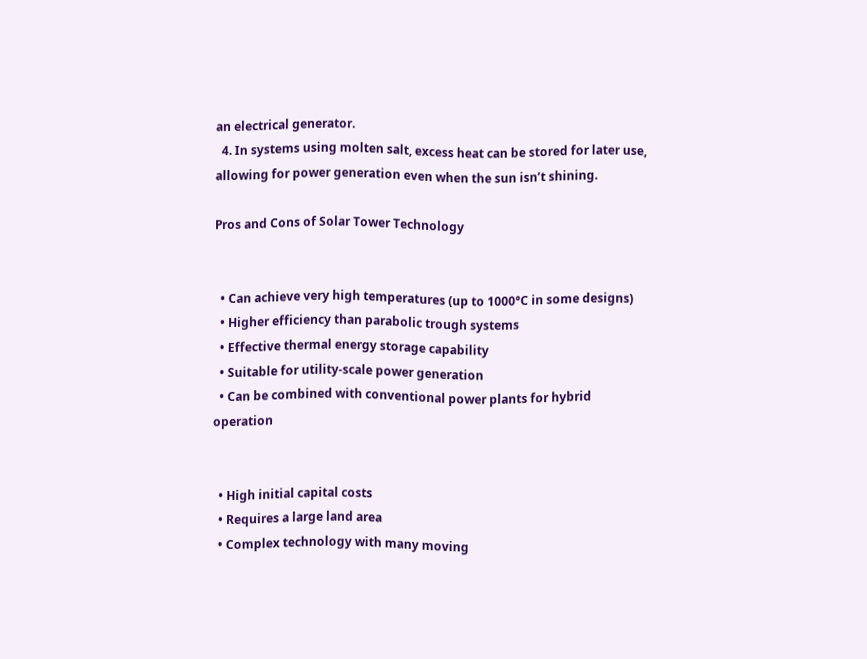an electrical generator.
  4. In systems using molten salt, excess heat can be stored for later use, allowing for power generation even when the sun isn’t shining.

Pros and Cons of Solar Tower Technology


  • Can achieve very high temperatures (up to 1000°C in some designs)
  • Higher efficiency than parabolic trough systems
  • Effective thermal energy storage capability
  • Suitable for utility-scale power generation
  • Can be combined with conventional power plants for hybrid operation


  • High initial capital costs
  • Requires a large land area
  • Complex technology with many moving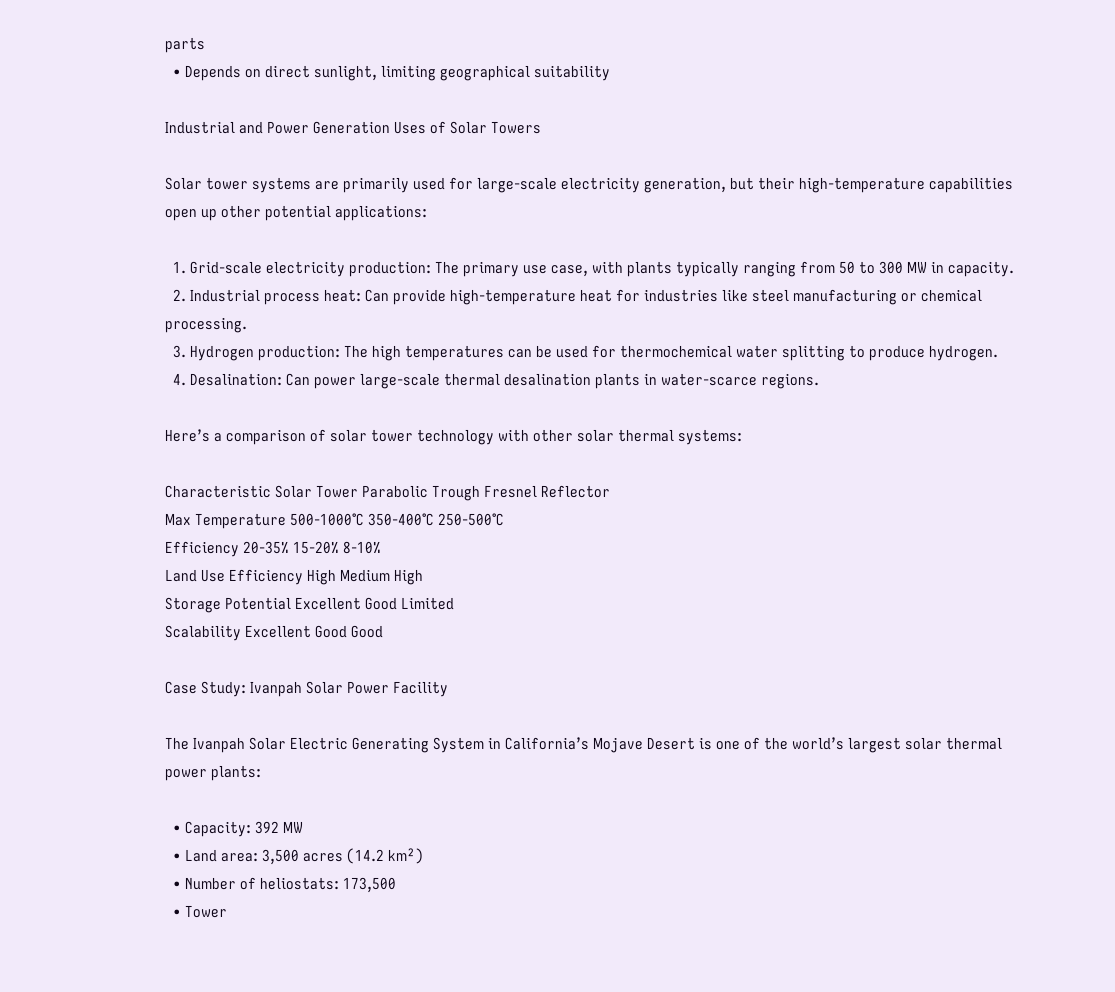parts
  • Depends on direct sunlight, limiting geographical suitability

Industrial and Power Generation Uses of Solar Towers

Solar tower systems are primarily used for large-scale electricity generation, but their high-temperature capabilities open up other potential applications:

  1. Grid-scale electricity production: The primary use case, with plants typically ranging from 50 to 300 MW in capacity.
  2. Industrial process heat: Can provide high-temperature heat for industries like steel manufacturing or chemical processing.
  3. Hydrogen production: The high temperatures can be used for thermochemical water splitting to produce hydrogen.
  4. Desalination: Can power large-scale thermal desalination plants in water-scarce regions.

Here’s a comparison of solar tower technology with other solar thermal systems:

Characteristic Solar Tower Parabolic Trough Fresnel Reflector
Max Temperature 500-1000°C 350-400°C 250-500°C
Efficiency 20-35% 15-20% 8-10%
Land Use Efficiency High Medium High
Storage Potential Excellent Good Limited
Scalability Excellent Good Good

Case Study: Ivanpah Solar Power Facility

The Ivanpah Solar Electric Generating System in California’s Mojave Desert is one of the world’s largest solar thermal power plants:

  • Capacity: 392 MW
  • Land area: 3,500 acres (14.2 km²)
  • Number of heliostats: 173,500
  • Tower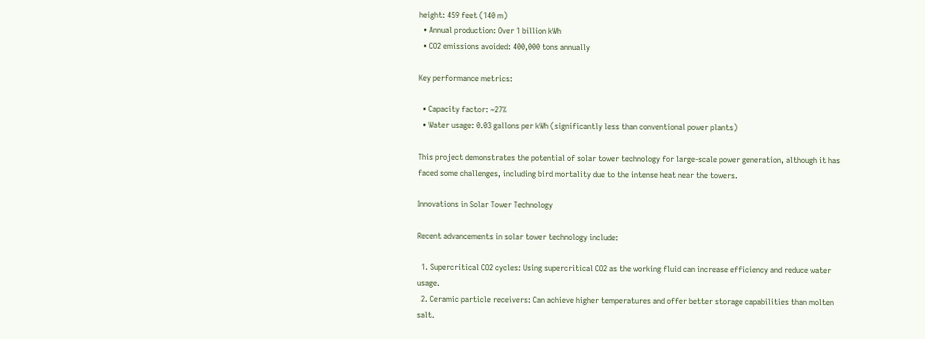height: 459 feet (140 m)
  • Annual production: Over 1 billion kWh
  • CO2 emissions avoided: 400,000 tons annually

Key performance metrics:

  • Capacity factor: ~27%
  • Water usage: 0.03 gallons per kWh (significantly less than conventional power plants)

This project demonstrates the potential of solar tower technology for large-scale power generation, although it has faced some challenges, including bird mortality due to the intense heat near the towers.

Innovations in Solar Tower Technology

Recent advancements in solar tower technology include:

  1. Supercritical CO2 cycles: Using supercritical CO2 as the working fluid can increase efficiency and reduce water usage.
  2. Ceramic particle receivers: Can achieve higher temperatures and offer better storage capabilities than molten salt.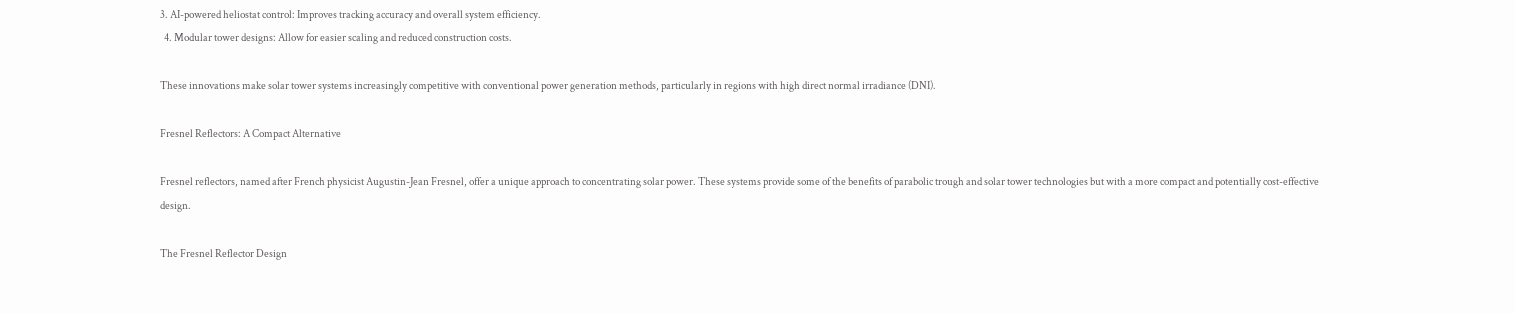3. AI-powered heliostat control: Improves tracking accuracy and overall system efficiency.
  4. Modular tower designs: Allow for easier scaling and reduced construction costs.

These innovations make solar tower systems increasingly competitive with conventional power generation methods, particularly in regions with high direct normal irradiance (DNI).

Fresnel Reflectors: A Compact Alternative

Fresnel reflectors, named after French physicist Augustin-Jean Fresnel, offer a unique approach to concentrating solar power. These systems provide some of the benefits of parabolic trough and solar tower technologies but with a more compact and potentially cost-effective design.

The Fresnel Reflector Design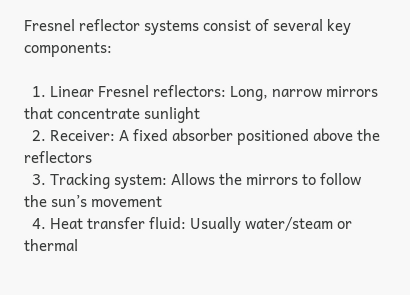Fresnel reflector systems consist of several key components:

  1. Linear Fresnel reflectors: Long, narrow mirrors that concentrate sunlight
  2. Receiver: A fixed absorber positioned above the reflectors
  3. Tracking system: Allows the mirrors to follow the sun’s movement
  4. Heat transfer fluid: Usually water/steam or thermal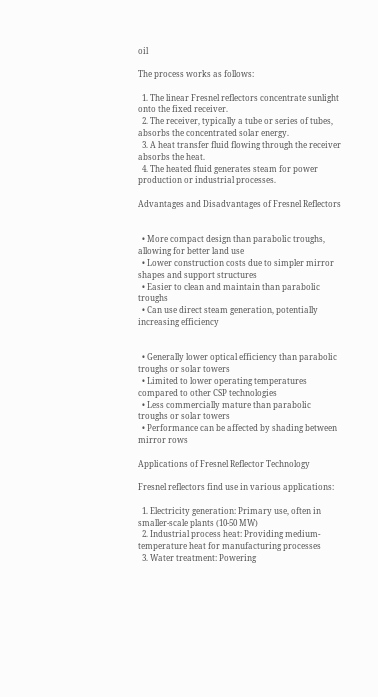oil

The process works as follows:

  1. The linear Fresnel reflectors concentrate sunlight onto the fixed receiver.
  2. The receiver, typically a tube or series of tubes, absorbs the concentrated solar energy.
  3. A heat transfer fluid flowing through the receiver absorbs the heat.
  4. The heated fluid generates steam for power production or industrial processes.

Advantages and Disadvantages of Fresnel Reflectors


  • More compact design than parabolic troughs, allowing for better land use
  • Lower construction costs due to simpler mirror shapes and support structures
  • Easier to clean and maintain than parabolic troughs
  • Can use direct steam generation, potentially increasing efficiency


  • Generally lower optical efficiency than parabolic troughs or solar towers
  • Limited to lower operating temperatures compared to other CSP technologies
  • Less commercially mature than parabolic troughs or solar towers
  • Performance can be affected by shading between mirror rows

Applications of Fresnel Reflector Technology

Fresnel reflectors find use in various applications:

  1. Electricity generation: Primary use, often in smaller-scale plants (10-50 MW)
  2. Industrial process heat: Providing medium-temperature heat for manufacturing processes
  3. Water treatment: Powering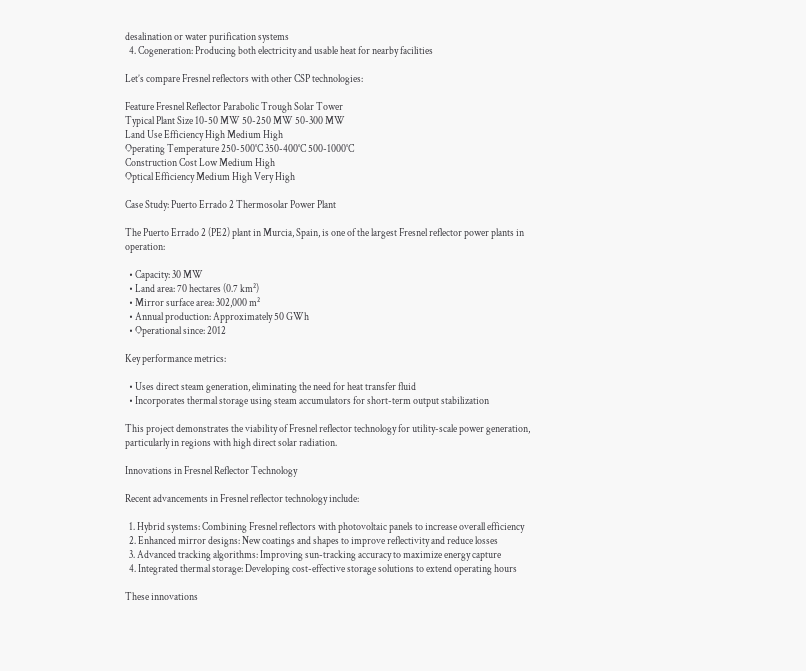desalination or water purification systems
  4. Cogeneration: Producing both electricity and usable heat for nearby facilities

Let’s compare Fresnel reflectors with other CSP technologies:

Feature Fresnel Reflector Parabolic Trough Solar Tower
Typical Plant Size 10-50 MW 50-250 MW 50-300 MW
Land Use Efficiency High Medium High
Operating Temperature 250-500°C 350-400°C 500-1000°C
Construction Cost Low Medium High
Optical Efficiency Medium High Very High

Case Study: Puerto Errado 2 Thermosolar Power Plant

The Puerto Errado 2 (PE2) plant in Murcia, Spain, is one of the largest Fresnel reflector power plants in operation:

  • Capacity: 30 MW
  • Land area: 70 hectares (0.7 km²)
  • Mirror surface area: 302,000 m²
  • Annual production: Approximately 50 GWh
  • Operational since: 2012

Key performance metrics:

  • Uses direct steam generation, eliminating the need for heat transfer fluid
  • Incorporates thermal storage using steam accumulators for short-term output stabilization

This project demonstrates the viability of Fresnel reflector technology for utility-scale power generation, particularly in regions with high direct solar radiation.

Innovations in Fresnel Reflector Technology

Recent advancements in Fresnel reflector technology include:

  1. Hybrid systems: Combining Fresnel reflectors with photovoltaic panels to increase overall efficiency
  2. Enhanced mirror designs: New coatings and shapes to improve reflectivity and reduce losses
  3. Advanced tracking algorithms: Improving sun-tracking accuracy to maximize energy capture
  4. Integrated thermal storage: Developing cost-effective storage solutions to extend operating hours

These innovations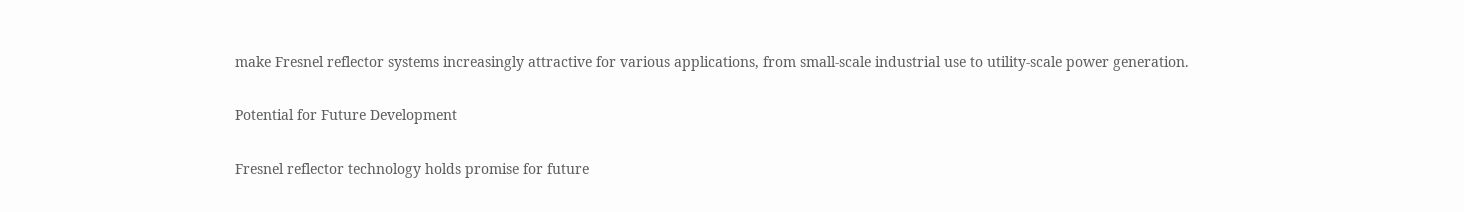make Fresnel reflector systems increasingly attractive for various applications, from small-scale industrial use to utility-scale power generation.

Potential for Future Development

Fresnel reflector technology holds promise for future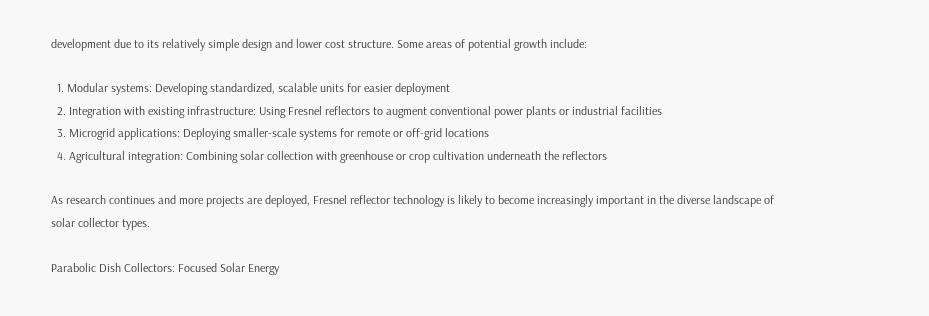development due to its relatively simple design and lower cost structure. Some areas of potential growth include:

  1. Modular systems: Developing standardized, scalable units for easier deployment
  2. Integration with existing infrastructure: Using Fresnel reflectors to augment conventional power plants or industrial facilities
  3. Microgrid applications: Deploying smaller-scale systems for remote or off-grid locations
  4. Agricultural integration: Combining solar collection with greenhouse or crop cultivation underneath the reflectors

As research continues and more projects are deployed, Fresnel reflector technology is likely to become increasingly important in the diverse landscape of solar collector types.

Parabolic Dish Collectors: Focused Solar Energy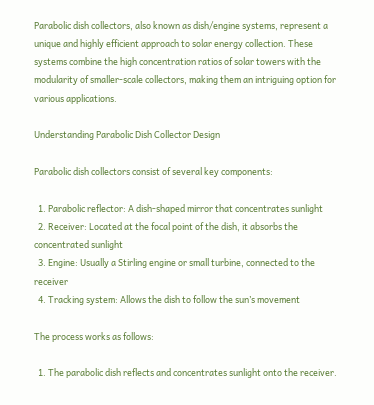Parabolic dish collectors, also known as dish/engine systems, represent a unique and highly efficient approach to solar energy collection. These systems combine the high concentration ratios of solar towers with the modularity of smaller-scale collectors, making them an intriguing option for various applications.

Understanding Parabolic Dish Collector Design

Parabolic dish collectors consist of several key components:

  1. Parabolic reflector: A dish-shaped mirror that concentrates sunlight
  2. Receiver: Located at the focal point of the dish, it absorbs the concentrated sunlight
  3. Engine: Usually a Stirling engine or small turbine, connected to the receiver
  4. Tracking system: Allows the dish to follow the sun’s movement

The process works as follows:

  1. The parabolic dish reflects and concentrates sunlight onto the receiver.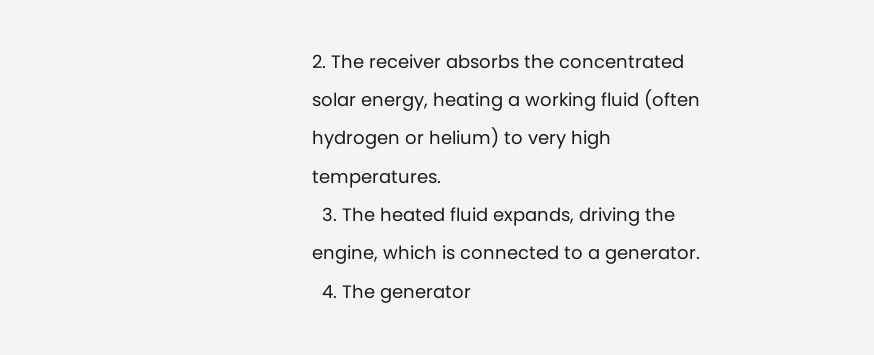2. The receiver absorbs the concentrated solar energy, heating a working fluid (often hydrogen or helium) to very high temperatures.
  3. The heated fluid expands, driving the engine, which is connected to a generator.
  4. The generator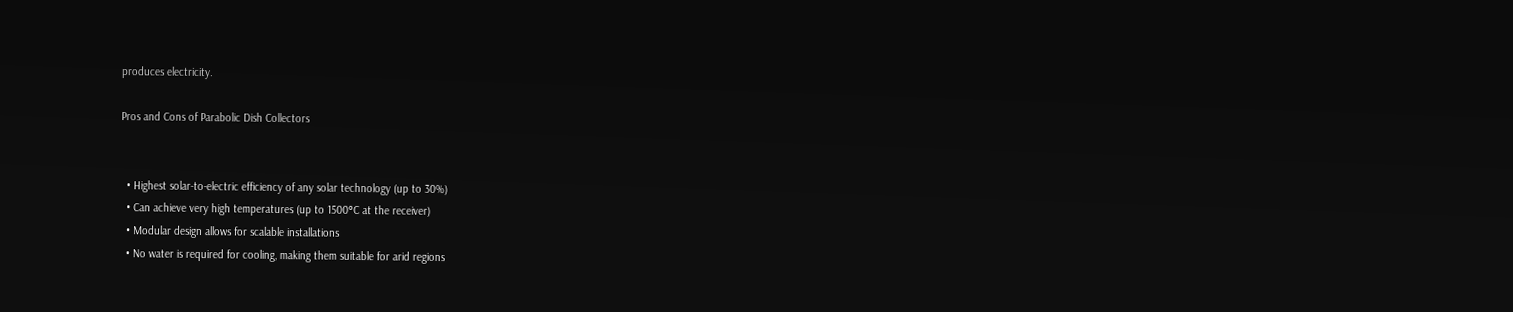produces electricity.

Pros and Cons of Parabolic Dish Collectors


  • Highest solar-to-electric efficiency of any solar technology (up to 30%)
  • Can achieve very high temperatures (up to 1500°C at the receiver)
  • Modular design allows for scalable installations
  • No water is required for cooling, making them suitable for arid regions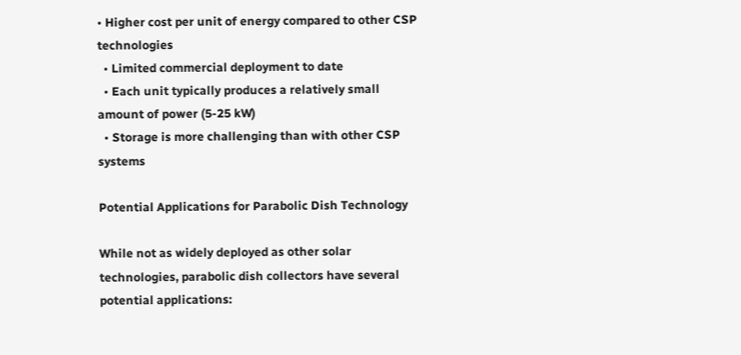• Higher cost per unit of energy compared to other CSP technologies
  • Limited commercial deployment to date
  • Each unit typically produces a relatively small amount of power (5-25 kW)
  • Storage is more challenging than with other CSP systems

Potential Applications for Parabolic Dish Technology

While not as widely deployed as other solar technologies, parabolic dish collectors have several potential applications: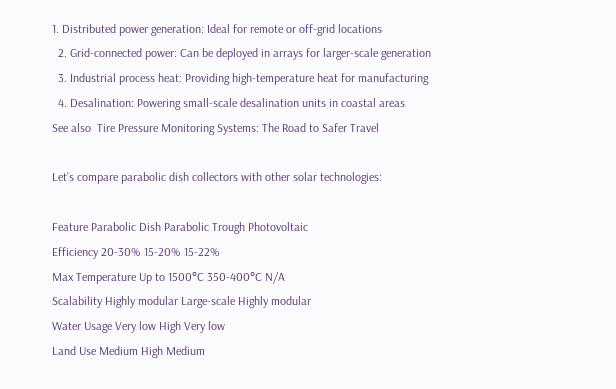1. Distributed power generation: Ideal for remote or off-grid locations
  2. Grid-connected power: Can be deployed in arrays for larger-scale generation
  3. Industrial process heat: Providing high-temperature heat for manufacturing
  4. Desalination: Powering small-scale desalination units in coastal areas
See also  Tire Pressure Monitoring Systems: The Road to Safer Travel

Let’s compare parabolic dish collectors with other solar technologies:

Feature Parabolic Dish Parabolic Trough Photovoltaic
Efficiency 20-30% 15-20% 15-22%
Max Temperature Up to 1500°C 350-400°C N/A
Scalability Highly modular Large-scale Highly modular
Water Usage Very low High Very low
Land Use Medium High Medium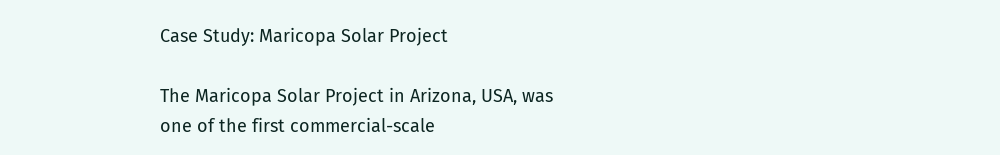Case Study: Maricopa Solar Project

The Maricopa Solar Project in Arizona, USA, was one of the first commercial-scale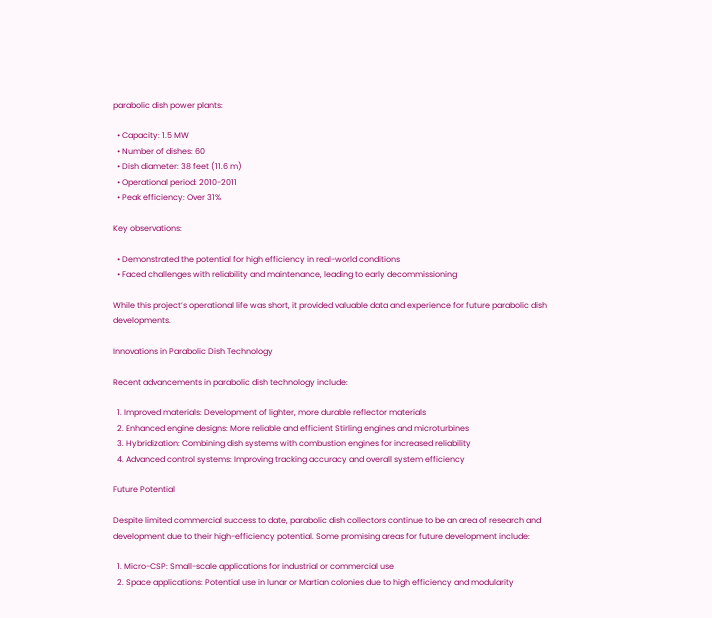parabolic dish power plants:

  • Capacity: 1.5 MW
  • Number of dishes: 60
  • Dish diameter: 38 feet (11.6 m)
  • Operational period: 2010-2011
  • Peak efficiency: Over 31%

Key observations:

  • Demonstrated the potential for high efficiency in real-world conditions
  • Faced challenges with reliability and maintenance, leading to early decommissioning

While this project’s operational life was short, it provided valuable data and experience for future parabolic dish developments.

Innovations in Parabolic Dish Technology

Recent advancements in parabolic dish technology include:

  1. Improved materials: Development of lighter, more durable reflector materials
  2. Enhanced engine designs: More reliable and efficient Stirling engines and microturbines
  3. Hybridization: Combining dish systems with combustion engines for increased reliability
  4. Advanced control systems: Improving tracking accuracy and overall system efficiency

Future Potential

Despite limited commercial success to date, parabolic dish collectors continue to be an area of research and development due to their high-efficiency potential. Some promising areas for future development include:

  1. Micro-CSP: Small-scale applications for industrial or commercial use
  2. Space applications: Potential use in lunar or Martian colonies due to high efficiency and modularity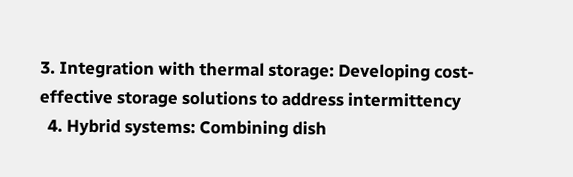3. Integration with thermal storage: Developing cost-effective storage solutions to address intermittency
  4. Hybrid systems: Combining dish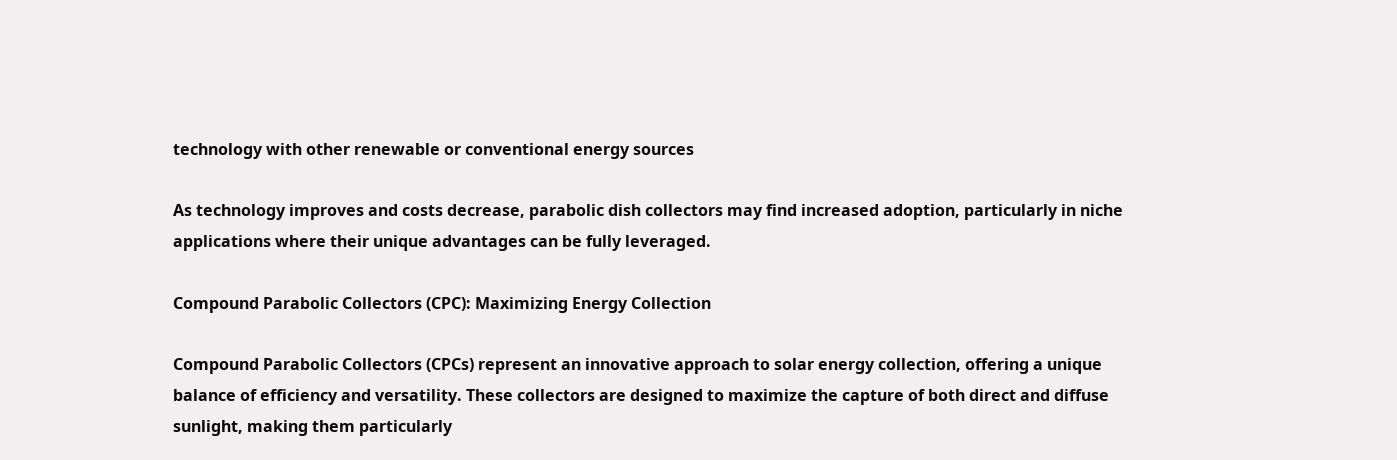technology with other renewable or conventional energy sources

As technology improves and costs decrease, parabolic dish collectors may find increased adoption, particularly in niche applications where their unique advantages can be fully leveraged.

Compound Parabolic Collectors (CPC): Maximizing Energy Collection

Compound Parabolic Collectors (CPCs) represent an innovative approach to solar energy collection, offering a unique balance of efficiency and versatility. These collectors are designed to maximize the capture of both direct and diffuse sunlight, making them particularly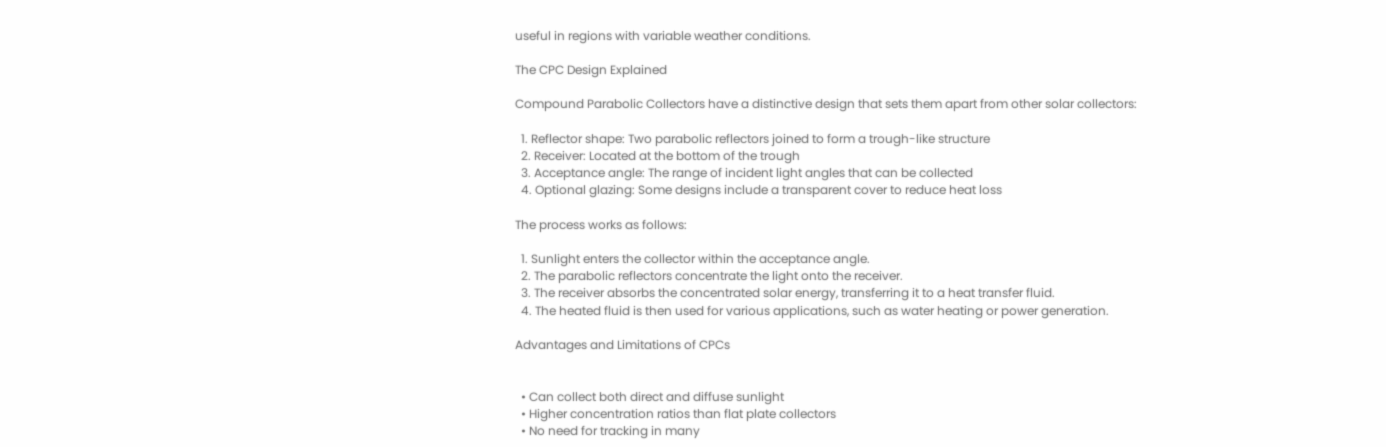useful in regions with variable weather conditions.

The CPC Design Explained

Compound Parabolic Collectors have a distinctive design that sets them apart from other solar collectors:

  1. Reflector shape: Two parabolic reflectors joined to form a trough-like structure
  2. Receiver: Located at the bottom of the trough
  3. Acceptance angle: The range of incident light angles that can be collected
  4. Optional glazing: Some designs include a transparent cover to reduce heat loss

The process works as follows:

  1. Sunlight enters the collector within the acceptance angle.
  2. The parabolic reflectors concentrate the light onto the receiver.
  3. The receiver absorbs the concentrated solar energy, transferring it to a heat transfer fluid.
  4. The heated fluid is then used for various applications, such as water heating or power generation.

Advantages and Limitations of CPCs


  • Can collect both direct and diffuse sunlight
  • Higher concentration ratios than flat plate collectors
  • No need for tracking in many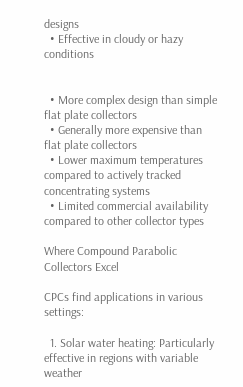designs
  • Effective in cloudy or hazy conditions


  • More complex design than simple flat plate collectors
  • Generally more expensive than flat plate collectors
  • Lower maximum temperatures compared to actively tracked concentrating systems
  • Limited commercial availability compared to other collector types

Where Compound Parabolic Collectors Excel

CPCs find applications in various settings:

  1. Solar water heating: Particularly effective in regions with variable weather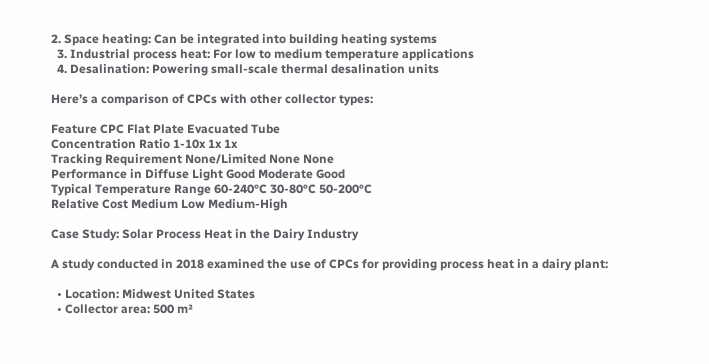2. Space heating: Can be integrated into building heating systems
  3. Industrial process heat: For low to medium temperature applications
  4. Desalination: Powering small-scale thermal desalination units

Here’s a comparison of CPCs with other collector types:

Feature CPC Flat Plate Evacuated Tube
Concentration Ratio 1-10x 1x 1x
Tracking Requirement None/Limited None None
Performance in Diffuse Light Good Moderate Good
Typical Temperature Range 60-240°C 30-80°C 50-200°C
Relative Cost Medium Low Medium-High

Case Study: Solar Process Heat in the Dairy Industry

A study conducted in 2018 examined the use of CPCs for providing process heat in a dairy plant:

  • Location: Midwest United States
  • Collector area: 500 m²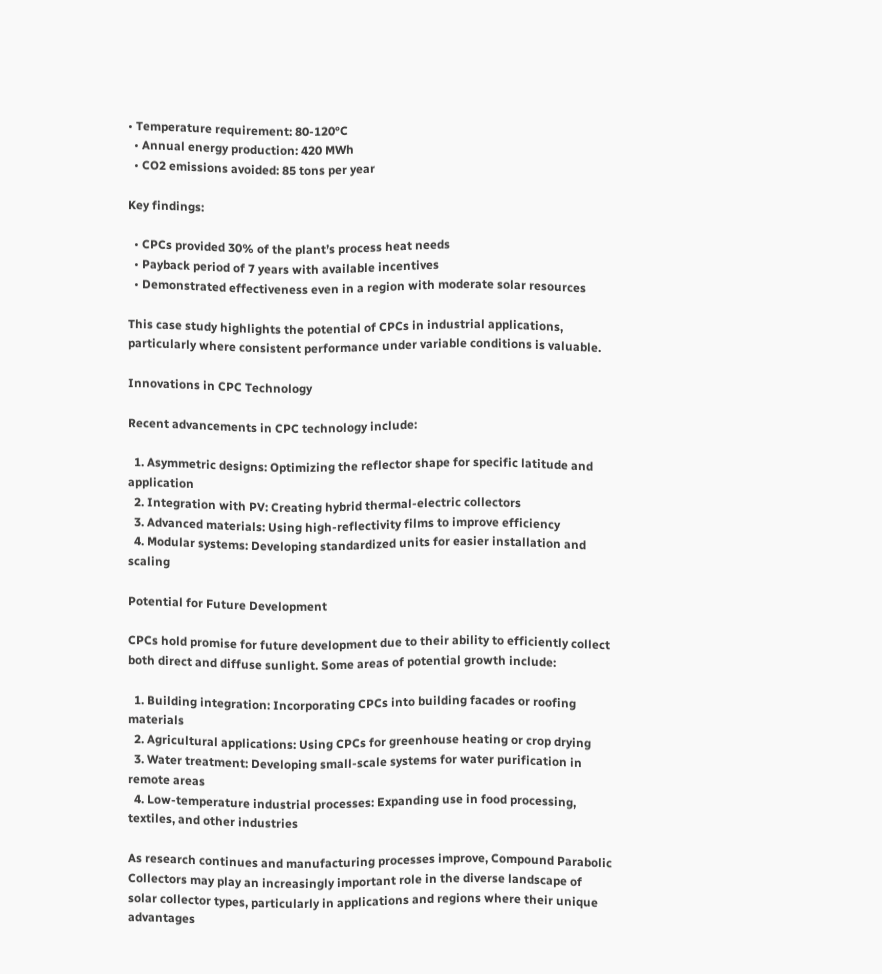• Temperature requirement: 80-120°C
  • Annual energy production: 420 MWh
  • CO2 emissions avoided: 85 tons per year

Key findings:

  • CPCs provided 30% of the plant’s process heat needs
  • Payback period of 7 years with available incentives
  • Demonstrated effectiveness even in a region with moderate solar resources

This case study highlights the potential of CPCs in industrial applications, particularly where consistent performance under variable conditions is valuable.

Innovations in CPC Technology

Recent advancements in CPC technology include:

  1. Asymmetric designs: Optimizing the reflector shape for specific latitude and application
  2. Integration with PV: Creating hybrid thermal-electric collectors
  3. Advanced materials: Using high-reflectivity films to improve efficiency
  4. Modular systems: Developing standardized units for easier installation and scaling

Potential for Future Development

CPCs hold promise for future development due to their ability to efficiently collect both direct and diffuse sunlight. Some areas of potential growth include:

  1. Building integration: Incorporating CPCs into building facades or roofing materials
  2. Agricultural applications: Using CPCs for greenhouse heating or crop drying
  3. Water treatment: Developing small-scale systems for water purification in remote areas
  4. Low-temperature industrial processes: Expanding use in food processing, textiles, and other industries

As research continues and manufacturing processes improve, Compound Parabolic Collectors may play an increasingly important role in the diverse landscape of solar collector types, particularly in applications and regions where their unique advantages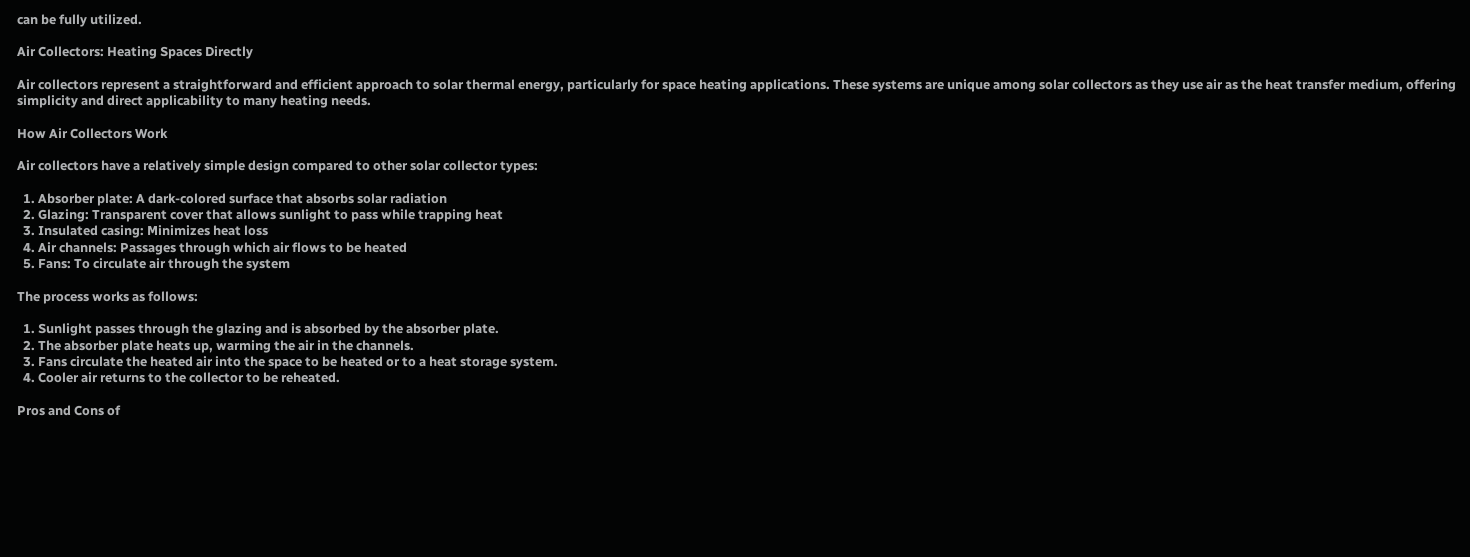can be fully utilized.

Air Collectors: Heating Spaces Directly

Air collectors represent a straightforward and efficient approach to solar thermal energy, particularly for space heating applications. These systems are unique among solar collectors as they use air as the heat transfer medium, offering simplicity and direct applicability to many heating needs.

How Air Collectors Work

Air collectors have a relatively simple design compared to other solar collector types:

  1. Absorber plate: A dark-colored surface that absorbs solar radiation
  2. Glazing: Transparent cover that allows sunlight to pass while trapping heat
  3. Insulated casing: Minimizes heat loss
  4. Air channels: Passages through which air flows to be heated
  5. Fans: To circulate air through the system

The process works as follows:

  1. Sunlight passes through the glazing and is absorbed by the absorber plate.
  2. The absorber plate heats up, warming the air in the channels.
  3. Fans circulate the heated air into the space to be heated or to a heat storage system.
  4. Cooler air returns to the collector to be reheated.

Pros and Cons of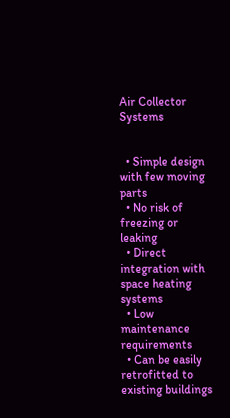Air Collector Systems


  • Simple design with few moving parts
  • No risk of freezing or leaking
  • Direct integration with space heating systems
  • Low maintenance requirements
  • Can be easily retrofitted to existing buildings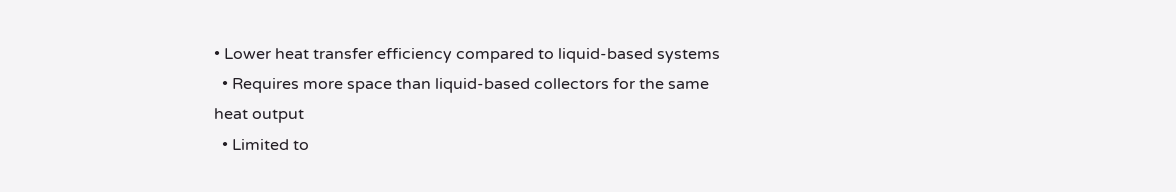• Lower heat transfer efficiency compared to liquid-based systems
  • Requires more space than liquid-based collectors for the same heat output
  • Limited to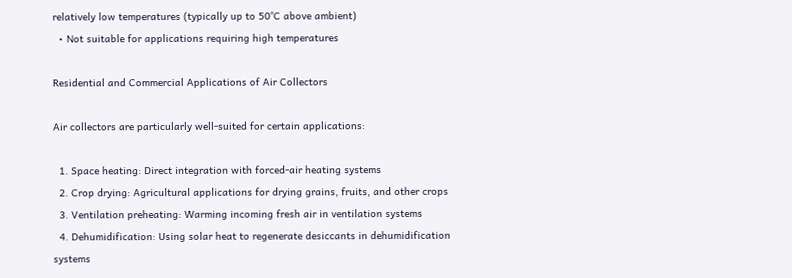relatively low temperatures (typically up to 50°C above ambient)
  • Not suitable for applications requiring high temperatures

Residential and Commercial Applications of Air Collectors

Air collectors are particularly well-suited for certain applications:

  1. Space heating: Direct integration with forced-air heating systems
  2. Crop drying: Agricultural applications for drying grains, fruits, and other crops
  3. Ventilation preheating: Warming incoming fresh air in ventilation systems
  4. Dehumidification: Using solar heat to regenerate desiccants in dehumidification systems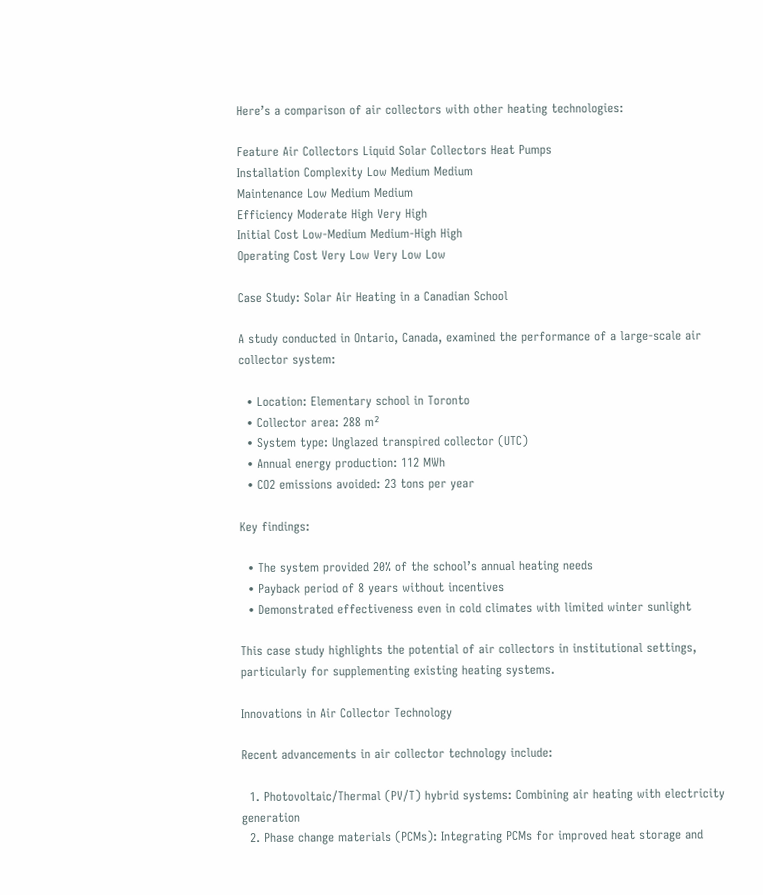Here’s a comparison of air collectors with other heating technologies:

Feature Air Collectors Liquid Solar Collectors Heat Pumps
Installation Complexity Low Medium Medium
Maintenance Low Medium Medium
Efficiency Moderate High Very High
Initial Cost Low-Medium Medium-High High
Operating Cost Very Low Very Low Low

Case Study: Solar Air Heating in a Canadian School

A study conducted in Ontario, Canada, examined the performance of a large-scale air collector system:

  • Location: Elementary school in Toronto
  • Collector area: 288 m²
  • System type: Unglazed transpired collector (UTC)
  • Annual energy production: 112 MWh
  • CO2 emissions avoided: 23 tons per year

Key findings:

  • The system provided 20% of the school’s annual heating needs
  • Payback period of 8 years without incentives
  • Demonstrated effectiveness even in cold climates with limited winter sunlight

This case study highlights the potential of air collectors in institutional settings, particularly for supplementing existing heating systems.

Innovations in Air Collector Technology

Recent advancements in air collector technology include:

  1. Photovoltaic/Thermal (PV/T) hybrid systems: Combining air heating with electricity generation
  2. Phase change materials (PCMs): Integrating PCMs for improved heat storage and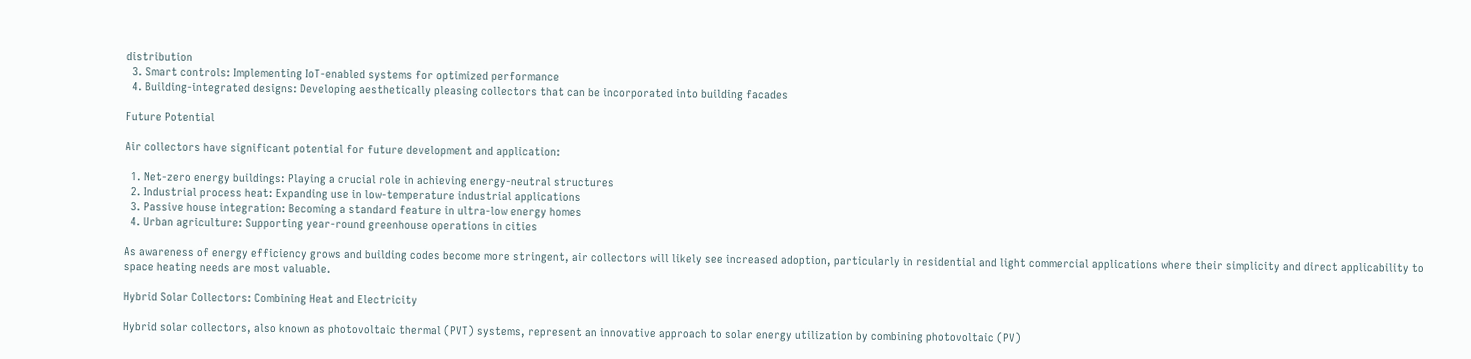distribution
  3. Smart controls: Implementing IoT-enabled systems for optimized performance
  4. Building-integrated designs: Developing aesthetically pleasing collectors that can be incorporated into building facades

Future Potential

Air collectors have significant potential for future development and application:

  1. Net-zero energy buildings: Playing a crucial role in achieving energy-neutral structures
  2. Industrial process heat: Expanding use in low-temperature industrial applications
  3. Passive house integration: Becoming a standard feature in ultra-low energy homes
  4. Urban agriculture: Supporting year-round greenhouse operations in cities

As awareness of energy efficiency grows and building codes become more stringent, air collectors will likely see increased adoption, particularly in residential and light commercial applications where their simplicity and direct applicability to space heating needs are most valuable.

Hybrid Solar Collectors: Combining Heat and Electricity

Hybrid solar collectors, also known as photovoltaic thermal (PVT) systems, represent an innovative approach to solar energy utilization by combining photovoltaic (PV)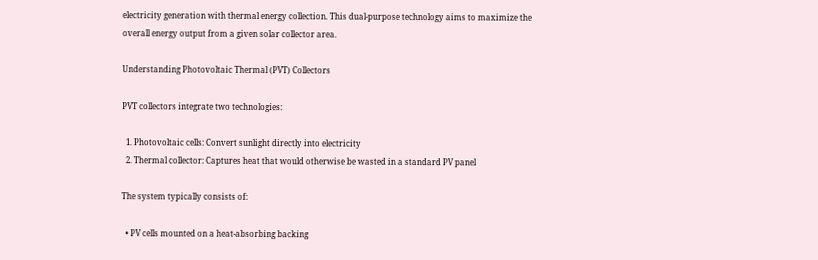electricity generation with thermal energy collection. This dual-purpose technology aims to maximize the overall energy output from a given solar collector area.

Understanding Photovoltaic Thermal (PVT) Collectors

PVT collectors integrate two technologies:

  1. Photovoltaic cells: Convert sunlight directly into electricity
  2. Thermal collector: Captures heat that would otherwise be wasted in a standard PV panel

The system typically consists of:

  • PV cells mounted on a heat-absorbing backing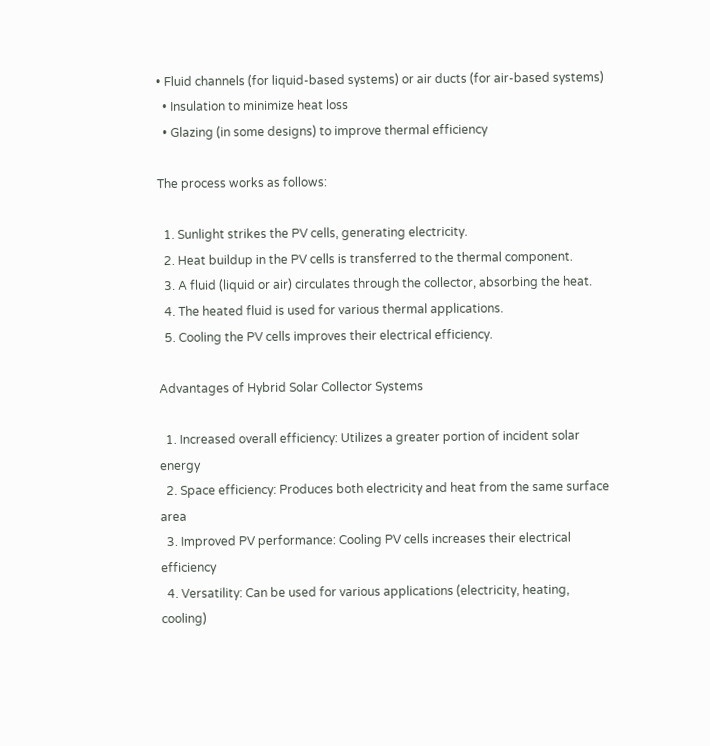• Fluid channels (for liquid-based systems) or air ducts (for air-based systems)
  • Insulation to minimize heat loss
  • Glazing (in some designs) to improve thermal efficiency

The process works as follows:

  1. Sunlight strikes the PV cells, generating electricity.
  2. Heat buildup in the PV cells is transferred to the thermal component.
  3. A fluid (liquid or air) circulates through the collector, absorbing the heat.
  4. The heated fluid is used for various thermal applications.
  5. Cooling the PV cells improves their electrical efficiency.

Advantages of Hybrid Solar Collector Systems

  1. Increased overall efficiency: Utilizes a greater portion of incident solar energy
  2. Space efficiency: Produces both electricity and heat from the same surface area
  3. Improved PV performance: Cooling PV cells increases their electrical efficiency
  4. Versatility: Can be used for various applications (electricity, heating, cooling)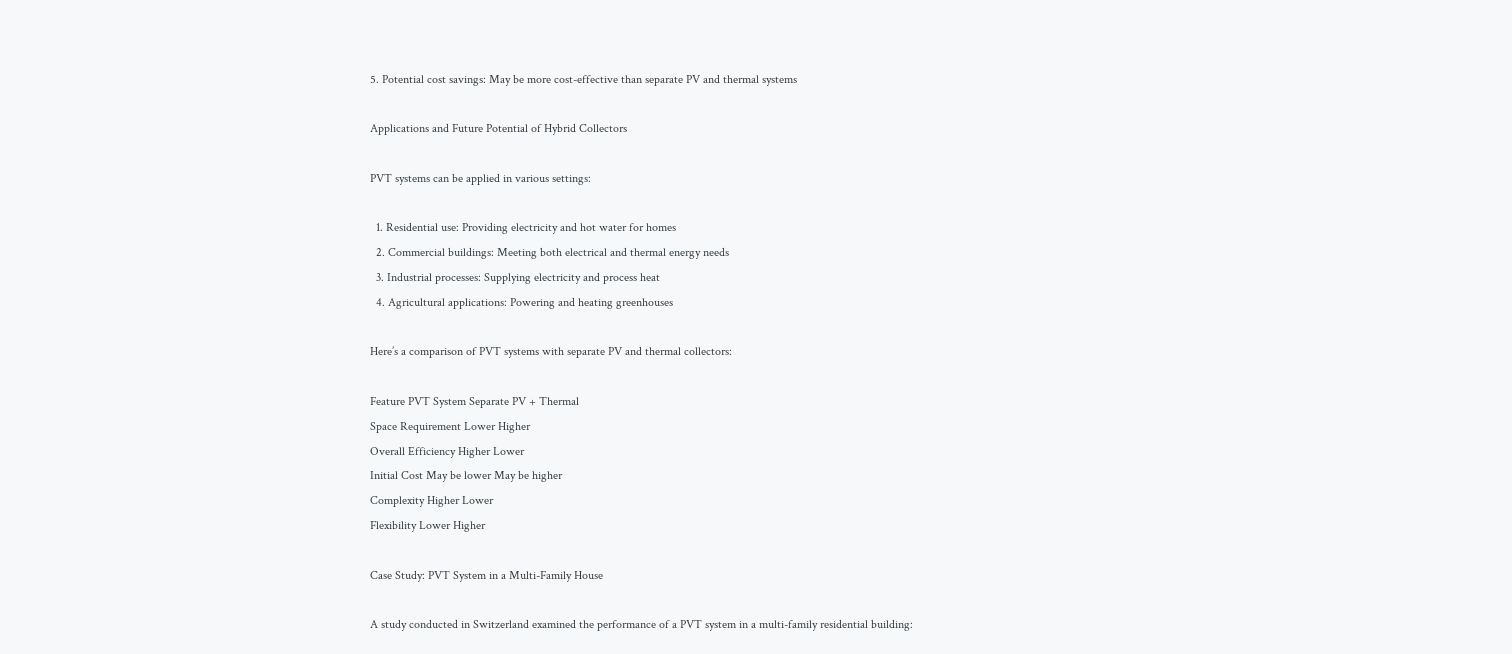5. Potential cost savings: May be more cost-effective than separate PV and thermal systems

Applications and Future Potential of Hybrid Collectors

PVT systems can be applied in various settings:

  1. Residential use: Providing electricity and hot water for homes
  2. Commercial buildings: Meeting both electrical and thermal energy needs
  3. Industrial processes: Supplying electricity and process heat
  4. Agricultural applications: Powering and heating greenhouses

Here’s a comparison of PVT systems with separate PV and thermal collectors:

Feature PVT System Separate PV + Thermal
Space Requirement Lower Higher
Overall Efficiency Higher Lower
Initial Cost May be lower May be higher
Complexity Higher Lower
Flexibility Lower Higher

Case Study: PVT System in a Multi-Family House

A study conducted in Switzerland examined the performance of a PVT system in a multi-family residential building: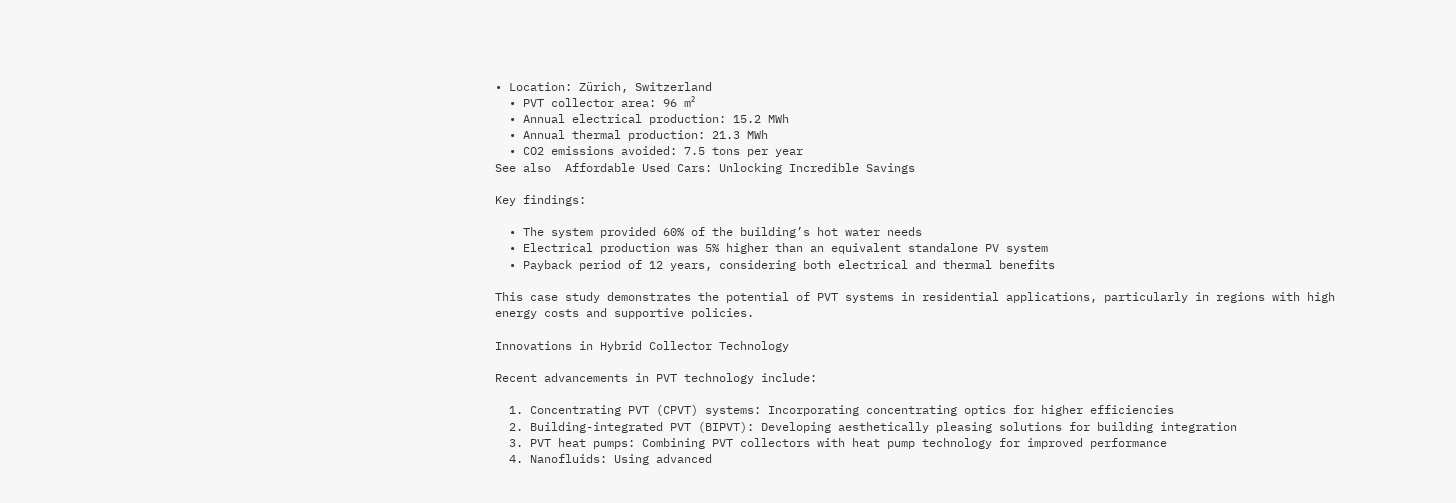• Location: Zürich, Switzerland
  • PVT collector area: 96 m²
  • Annual electrical production: 15.2 MWh
  • Annual thermal production: 21.3 MWh
  • CO2 emissions avoided: 7.5 tons per year
See also  Affordable Used Cars: Unlocking Incredible Savings

Key findings:

  • The system provided 60% of the building’s hot water needs
  • Electrical production was 5% higher than an equivalent standalone PV system
  • Payback period of 12 years, considering both electrical and thermal benefits

This case study demonstrates the potential of PVT systems in residential applications, particularly in regions with high energy costs and supportive policies.

Innovations in Hybrid Collector Technology

Recent advancements in PVT technology include:

  1. Concentrating PVT (CPVT) systems: Incorporating concentrating optics for higher efficiencies
  2. Building-integrated PVT (BIPVT): Developing aesthetically pleasing solutions for building integration
  3. PVT heat pumps: Combining PVT collectors with heat pump technology for improved performance
  4. Nanofluids: Using advanced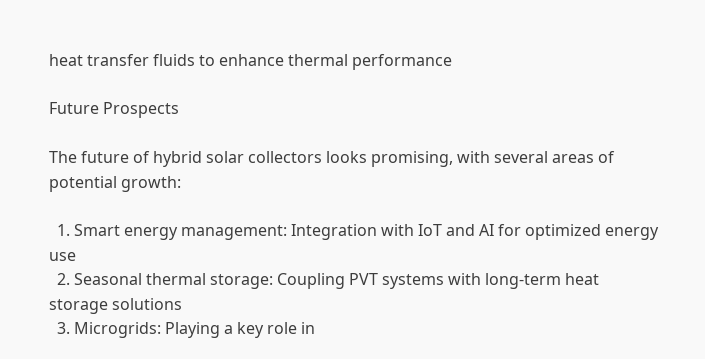heat transfer fluids to enhance thermal performance

Future Prospects

The future of hybrid solar collectors looks promising, with several areas of potential growth:

  1. Smart energy management: Integration with IoT and AI for optimized energy use
  2. Seasonal thermal storage: Coupling PVT systems with long-term heat storage solutions
  3. Microgrids: Playing a key role in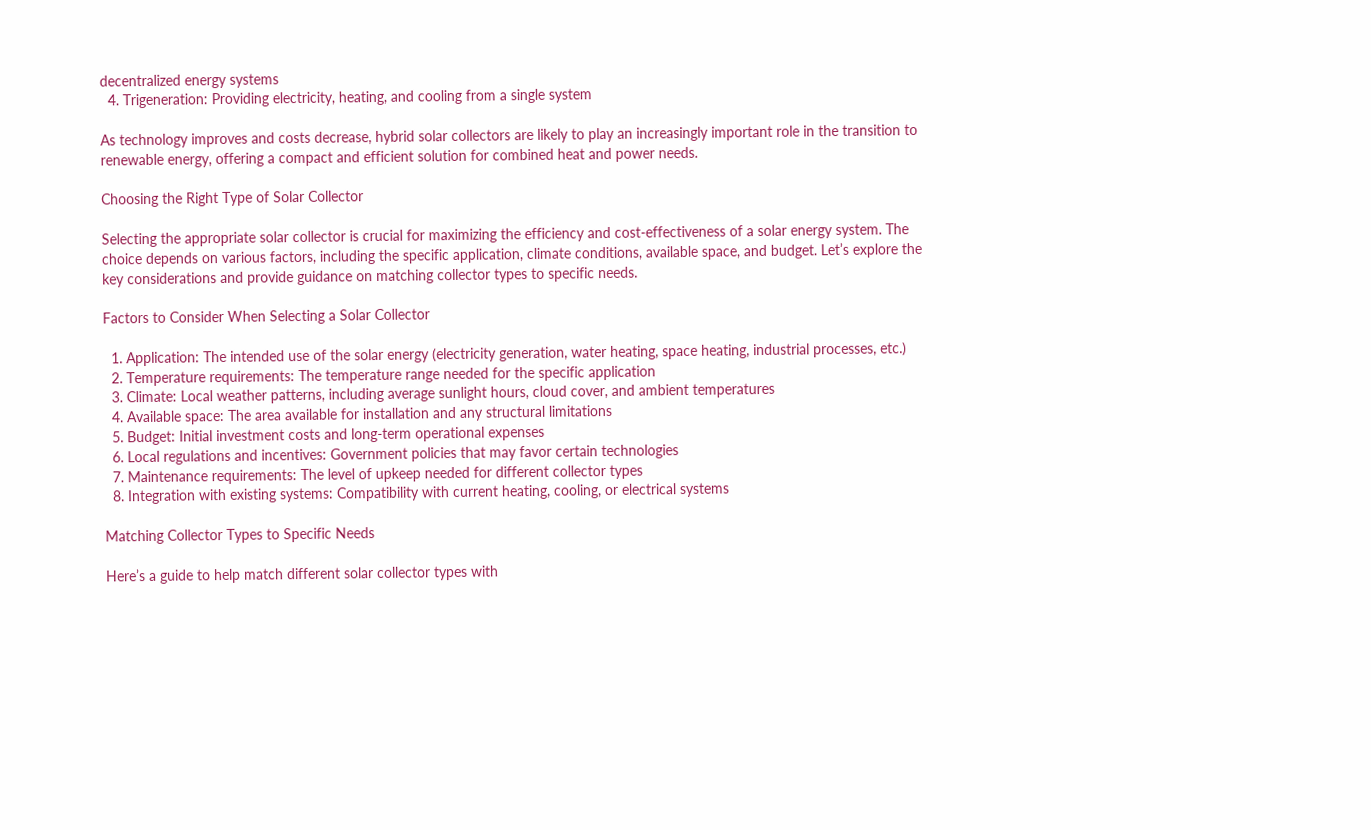decentralized energy systems
  4. Trigeneration: Providing electricity, heating, and cooling from a single system

As technology improves and costs decrease, hybrid solar collectors are likely to play an increasingly important role in the transition to renewable energy, offering a compact and efficient solution for combined heat and power needs.

Choosing the Right Type of Solar Collector

Selecting the appropriate solar collector is crucial for maximizing the efficiency and cost-effectiveness of a solar energy system. The choice depends on various factors, including the specific application, climate conditions, available space, and budget. Let’s explore the key considerations and provide guidance on matching collector types to specific needs.

Factors to Consider When Selecting a Solar Collector

  1. Application: The intended use of the solar energy (electricity generation, water heating, space heating, industrial processes, etc.)
  2. Temperature requirements: The temperature range needed for the specific application
  3. Climate: Local weather patterns, including average sunlight hours, cloud cover, and ambient temperatures
  4. Available space: The area available for installation and any structural limitations
  5. Budget: Initial investment costs and long-term operational expenses
  6. Local regulations and incentives: Government policies that may favor certain technologies
  7. Maintenance requirements: The level of upkeep needed for different collector types
  8. Integration with existing systems: Compatibility with current heating, cooling, or electrical systems

Matching Collector Types to Specific Needs

Here’s a guide to help match different solar collector types with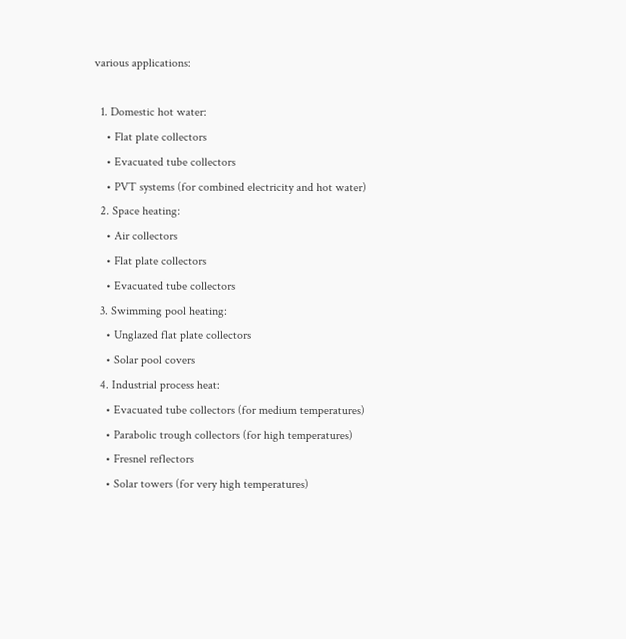various applications:

  1. Domestic hot water:
    • Flat plate collectors
    • Evacuated tube collectors
    • PVT systems (for combined electricity and hot water)
  2. Space heating:
    • Air collectors
    • Flat plate collectors
    • Evacuated tube collectors
  3. Swimming pool heating:
    • Unglazed flat plate collectors
    • Solar pool covers
  4. Industrial process heat:
    • Evacuated tube collectors (for medium temperatures)
    • Parabolic trough collectors (for high temperatures)
    • Fresnel reflectors
    • Solar towers (for very high temperatures)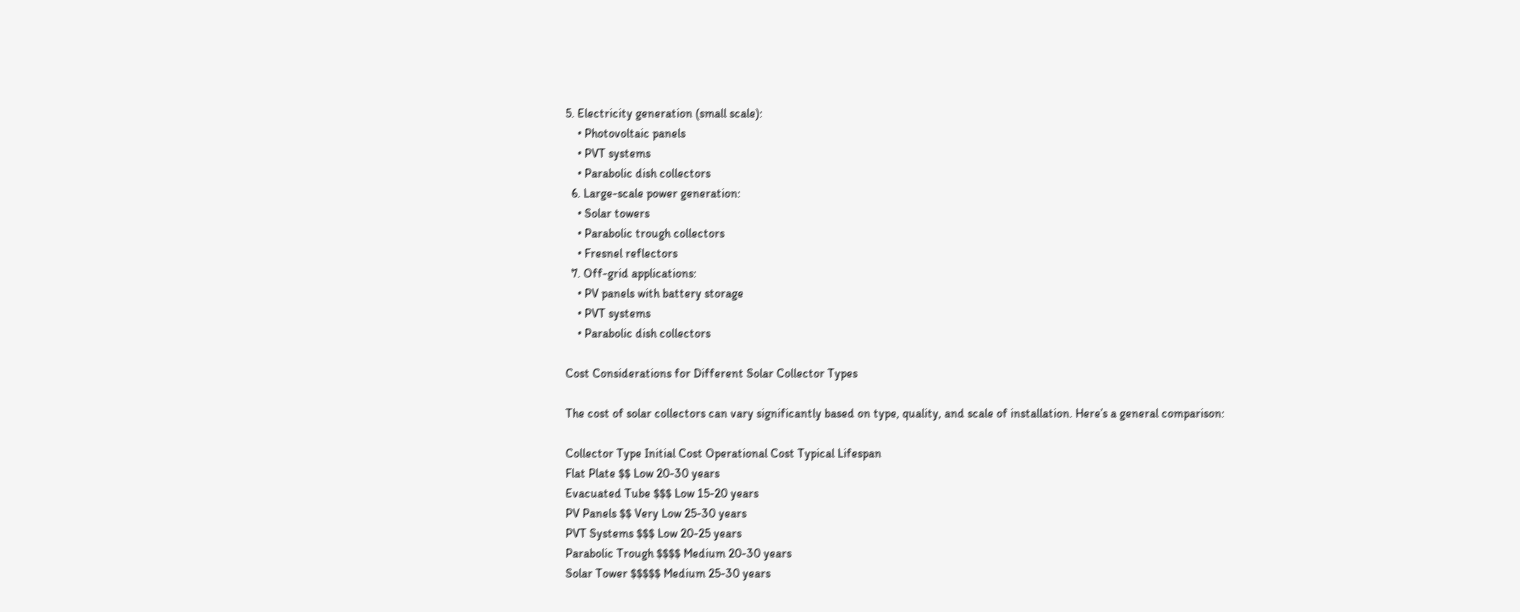5. Electricity generation (small scale):
    • Photovoltaic panels
    • PVT systems
    • Parabolic dish collectors
  6. Large-scale power generation:
    • Solar towers
    • Parabolic trough collectors
    • Fresnel reflectors
  7. Off-grid applications:
    • PV panels with battery storage
    • PVT systems
    • Parabolic dish collectors

Cost Considerations for Different Solar Collector Types

The cost of solar collectors can vary significantly based on type, quality, and scale of installation. Here’s a general comparison:

Collector Type Initial Cost Operational Cost Typical Lifespan
Flat Plate $$ Low 20-30 years
Evacuated Tube $$$ Low 15-20 years
PV Panels $$ Very Low 25-30 years
PVT Systems $$$ Low 20-25 years
Parabolic Trough $$$$ Medium 20-30 years
Solar Tower $$$$$ Medium 25-30 years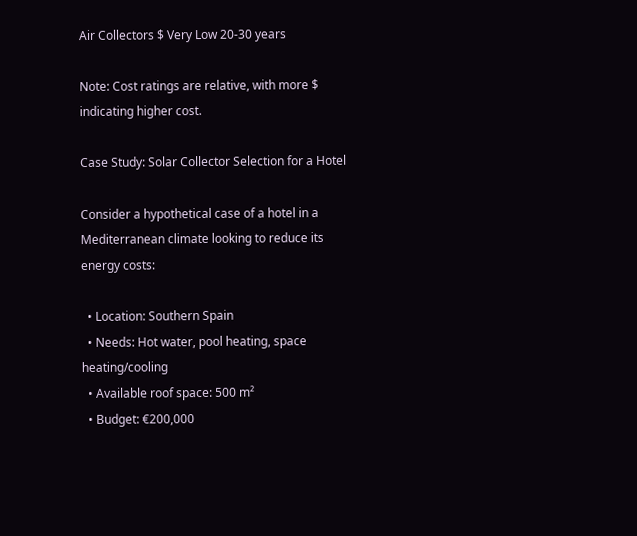Air Collectors $ Very Low 20-30 years

Note: Cost ratings are relative, with more $ indicating higher cost.

Case Study: Solar Collector Selection for a Hotel

Consider a hypothetical case of a hotel in a Mediterranean climate looking to reduce its energy costs:

  • Location: Southern Spain
  • Needs: Hot water, pool heating, space heating/cooling
  • Available roof space: 500 m²
  • Budget: €200,000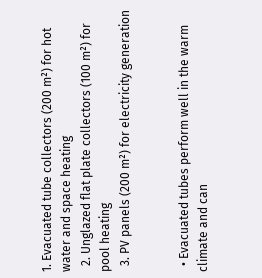1. Evacuated tube collectors (200 m²) for hot water and space heating
  2. Unglazed flat plate collectors (100 m²) for pool heating
  3. PV panels (200 m²) for electricity generation


  • Evacuated tubes perform well in the warm climate and can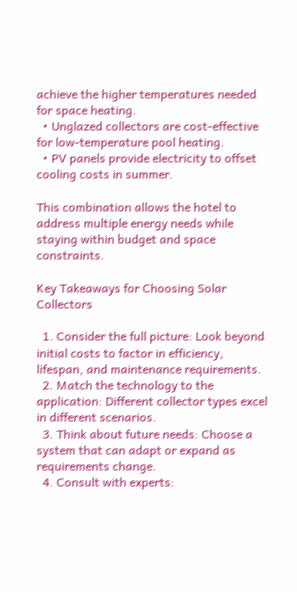achieve the higher temperatures needed for space heating.
  • Unglazed collectors are cost-effective for low-temperature pool heating.
  • PV panels provide electricity to offset cooling costs in summer.

This combination allows the hotel to address multiple energy needs while staying within budget and space constraints.

Key Takeaways for Choosing Solar Collectors

  1. Consider the full picture: Look beyond initial costs to factor in efficiency, lifespan, and maintenance requirements.
  2. Match the technology to the application: Different collector types excel in different scenarios.
  3. Think about future needs: Choose a system that can adapt or expand as requirements change.
  4. Consult with experts: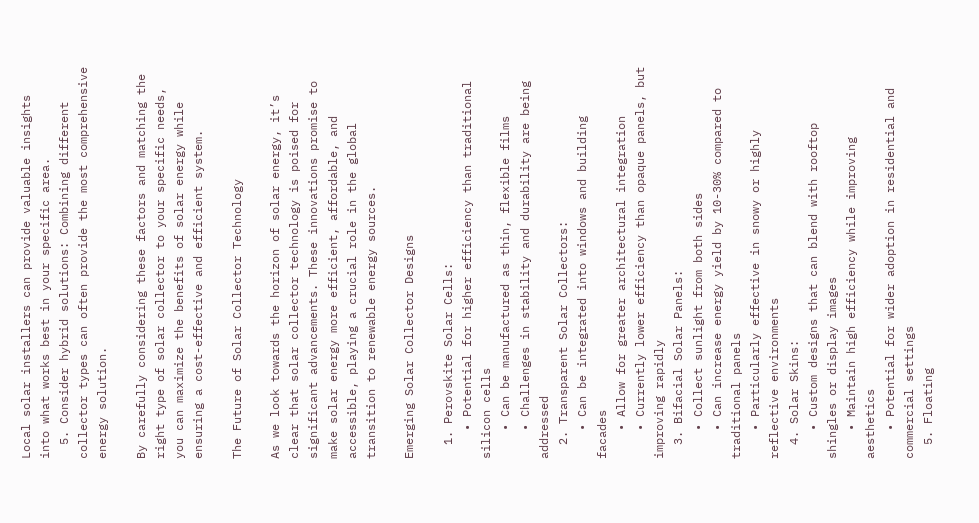Local solar installers can provide valuable insights into what works best in your specific area.
  5. Consider hybrid solutions: Combining different collector types can often provide the most comprehensive energy solution.

By carefully considering these factors and matching the right type of solar collector to your specific needs, you can maximize the benefits of solar energy while ensuring a cost-effective and efficient system.

The Future of Solar Collector Technology

As we look towards the horizon of solar energy, it’s clear that solar collector technology is poised for significant advancements. These innovations promise to make solar energy more efficient, affordable, and accessible, playing a crucial role in the global transition to renewable energy sources.

Emerging Solar Collector Designs

  1. Perovskite Solar Cells:
    • Potential for higher efficiency than traditional silicon cells
    • Can be manufactured as thin, flexible films
    • Challenges in stability and durability are being addressed
  2. Transparent Solar Collectors:
    • Can be integrated into windows and building facades
    • Allow for greater architectural integration
    • Currently lower efficiency than opaque panels, but improving rapidly
  3. Bifacial Solar Panels:
    • Collect sunlight from both sides
    • Can increase energy yield by 10-30% compared to traditional panels
    • Particularly effective in snowy or highly reflective environments
  4. Solar Skins:
    • Custom designs that can blend with rooftop shingles or display images
    • Maintain high efficiency while improving aesthetics
    • Potential for wider adoption in residential and commercial settings
  5. Floating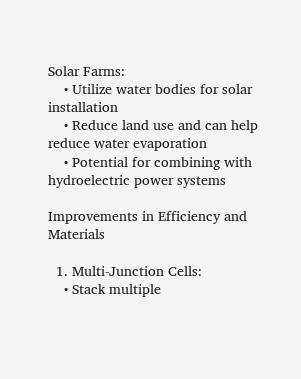Solar Farms:
    • Utilize water bodies for solar installation
    • Reduce land use and can help reduce water evaporation
    • Potential for combining with hydroelectric power systems

Improvements in Efficiency and Materials

  1. Multi-Junction Cells:
    • Stack multiple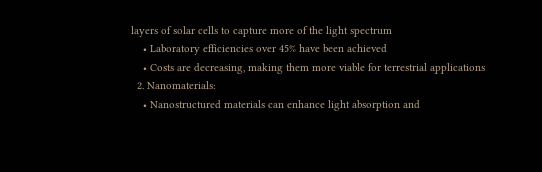layers of solar cells to capture more of the light spectrum
    • Laboratory efficiencies over 45% have been achieved
    • Costs are decreasing, making them more viable for terrestrial applications
  2. Nanomaterials:
    • Nanostructured materials can enhance light absorption and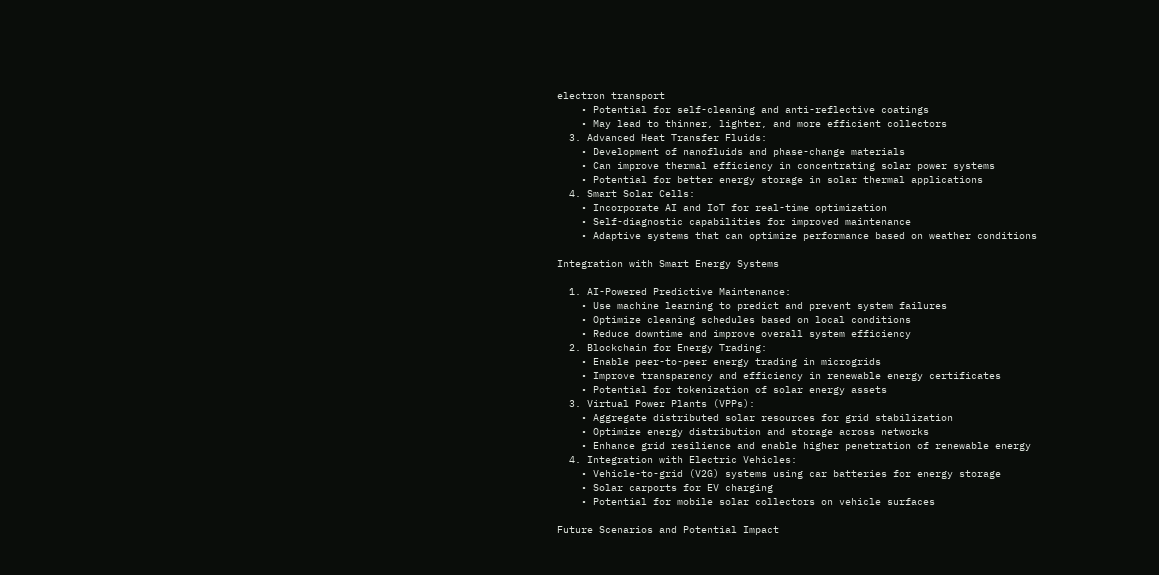electron transport
    • Potential for self-cleaning and anti-reflective coatings
    • May lead to thinner, lighter, and more efficient collectors
  3. Advanced Heat Transfer Fluids:
    • Development of nanofluids and phase-change materials
    • Can improve thermal efficiency in concentrating solar power systems
    • Potential for better energy storage in solar thermal applications
  4. Smart Solar Cells:
    • Incorporate AI and IoT for real-time optimization
    • Self-diagnostic capabilities for improved maintenance
    • Adaptive systems that can optimize performance based on weather conditions

Integration with Smart Energy Systems

  1. AI-Powered Predictive Maintenance:
    • Use machine learning to predict and prevent system failures
    • Optimize cleaning schedules based on local conditions
    • Reduce downtime and improve overall system efficiency
  2. Blockchain for Energy Trading:
    • Enable peer-to-peer energy trading in microgrids
    • Improve transparency and efficiency in renewable energy certificates
    • Potential for tokenization of solar energy assets
  3. Virtual Power Plants (VPPs):
    • Aggregate distributed solar resources for grid stabilization
    • Optimize energy distribution and storage across networks
    • Enhance grid resilience and enable higher penetration of renewable energy
  4. Integration with Electric Vehicles:
    • Vehicle-to-grid (V2G) systems using car batteries for energy storage
    • Solar carports for EV charging
    • Potential for mobile solar collectors on vehicle surfaces

Future Scenarios and Potential Impact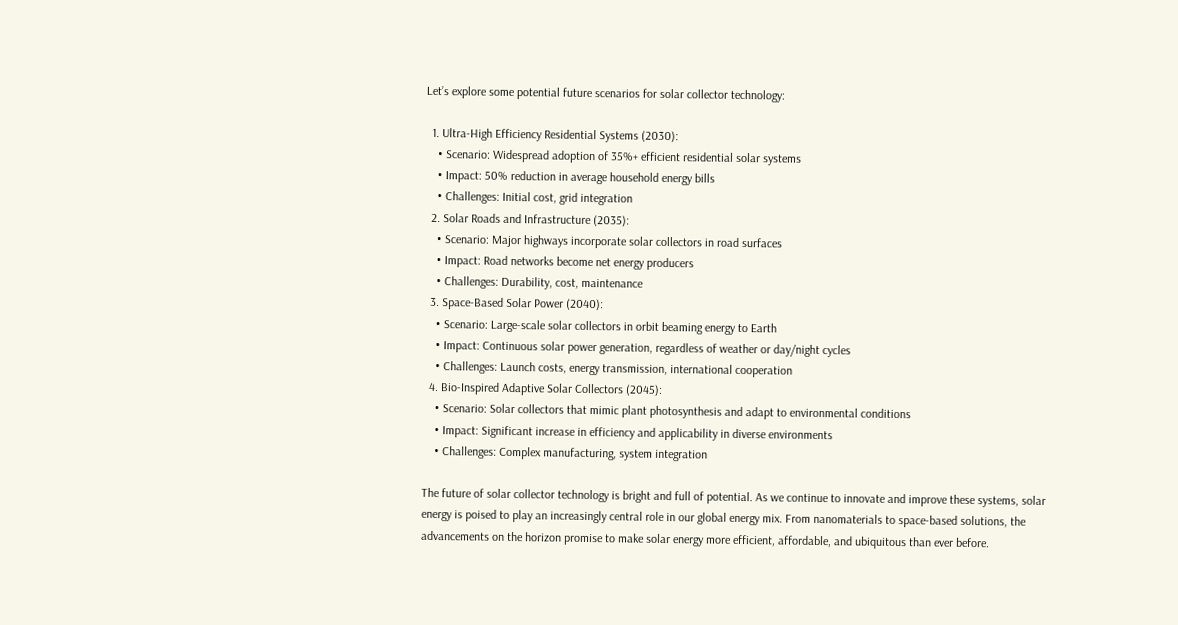Let’s explore some potential future scenarios for solar collector technology:

  1. Ultra-High Efficiency Residential Systems (2030):
    • Scenario: Widespread adoption of 35%+ efficient residential solar systems
    • Impact: 50% reduction in average household energy bills
    • Challenges: Initial cost, grid integration
  2. Solar Roads and Infrastructure (2035):
    • Scenario: Major highways incorporate solar collectors in road surfaces
    • Impact: Road networks become net energy producers
    • Challenges: Durability, cost, maintenance
  3. Space-Based Solar Power (2040):
    • Scenario: Large-scale solar collectors in orbit beaming energy to Earth
    • Impact: Continuous solar power generation, regardless of weather or day/night cycles
    • Challenges: Launch costs, energy transmission, international cooperation
  4. Bio-Inspired Adaptive Solar Collectors (2045):
    • Scenario: Solar collectors that mimic plant photosynthesis and adapt to environmental conditions
    • Impact: Significant increase in efficiency and applicability in diverse environments
    • Challenges: Complex manufacturing, system integration

The future of solar collector technology is bright and full of potential. As we continue to innovate and improve these systems, solar energy is poised to play an increasingly central role in our global energy mix. From nanomaterials to space-based solutions, the advancements on the horizon promise to make solar energy more efficient, affordable, and ubiquitous than ever before.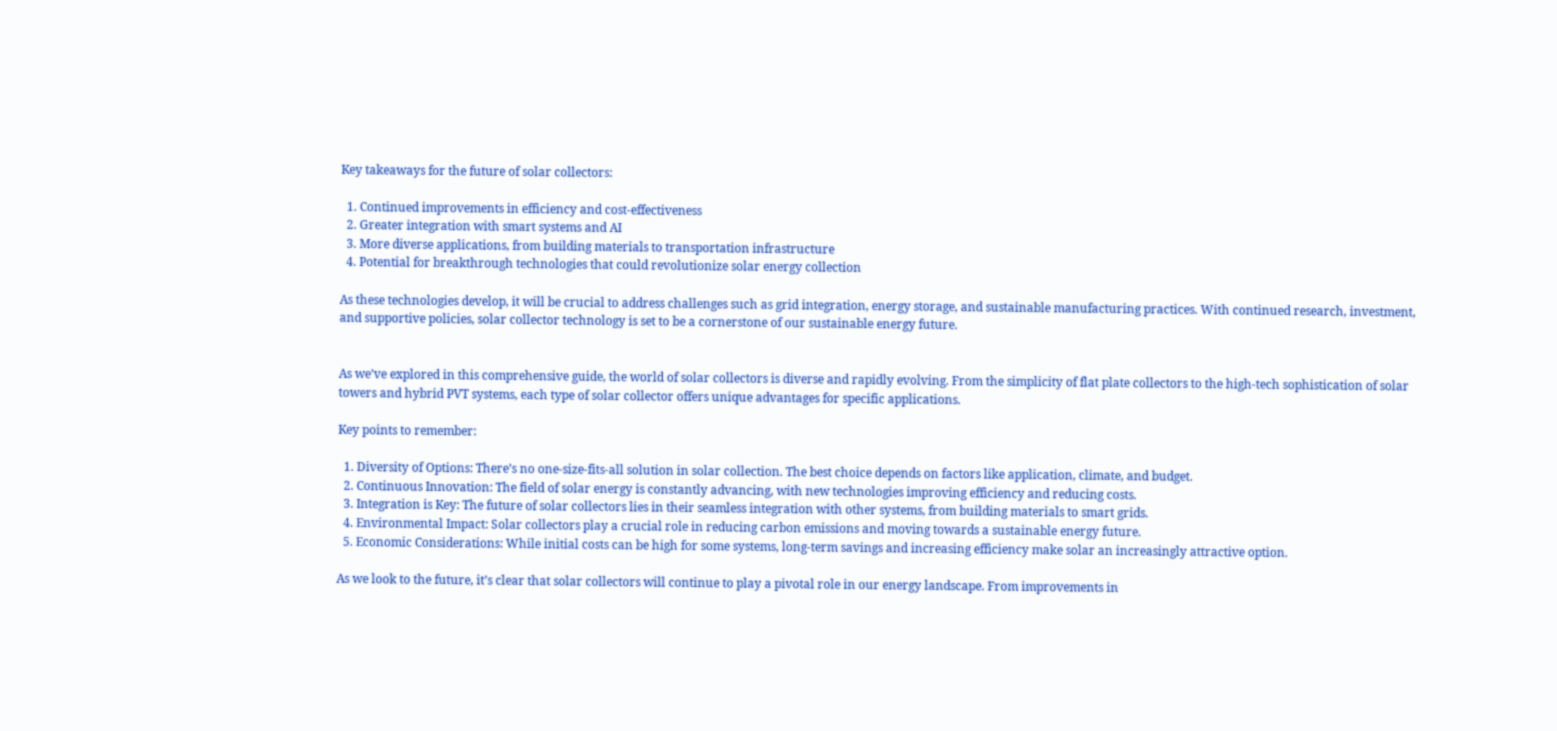Key takeaways for the future of solar collectors:

  1. Continued improvements in efficiency and cost-effectiveness
  2. Greater integration with smart systems and AI
  3. More diverse applications, from building materials to transportation infrastructure
  4. Potential for breakthrough technologies that could revolutionize solar energy collection

As these technologies develop, it will be crucial to address challenges such as grid integration, energy storage, and sustainable manufacturing practices. With continued research, investment, and supportive policies, solar collector technology is set to be a cornerstone of our sustainable energy future.


As we’ve explored in this comprehensive guide, the world of solar collectors is diverse and rapidly evolving. From the simplicity of flat plate collectors to the high-tech sophistication of solar towers and hybrid PVT systems, each type of solar collector offers unique advantages for specific applications.

Key points to remember:

  1. Diversity of Options: There’s no one-size-fits-all solution in solar collection. The best choice depends on factors like application, climate, and budget.
  2. Continuous Innovation: The field of solar energy is constantly advancing, with new technologies improving efficiency and reducing costs.
  3. Integration is Key: The future of solar collectors lies in their seamless integration with other systems, from building materials to smart grids.
  4. Environmental Impact: Solar collectors play a crucial role in reducing carbon emissions and moving towards a sustainable energy future.
  5. Economic Considerations: While initial costs can be high for some systems, long-term savings and increasing efficiency make solar an increasingly attractive option.

As we look to the future, it’s clear that solar collectors will continue to play a pivotal role in our energy landscape. From improvements in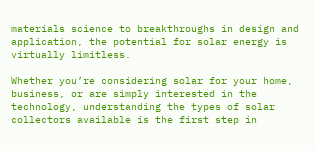materials science to breakthroughs in design and application, the potential for solar energy is virtually limitless.

Whether you’re considering solar for your home, business, or are simply interested in the technology, understanding the types of solar collectors available is the first step in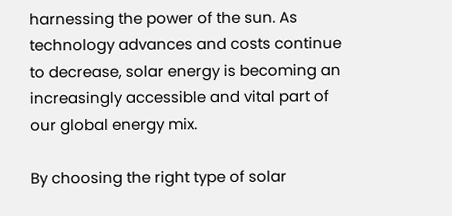harnessing the power of the sun. As technology advances and costs continue to decrease, solar energy is becoming an increasingly accessible and vital part of our global energy mix.

By choosing the right type of solar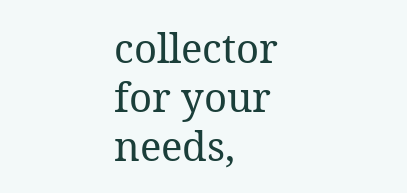collector for your needs,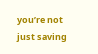you’re not just saving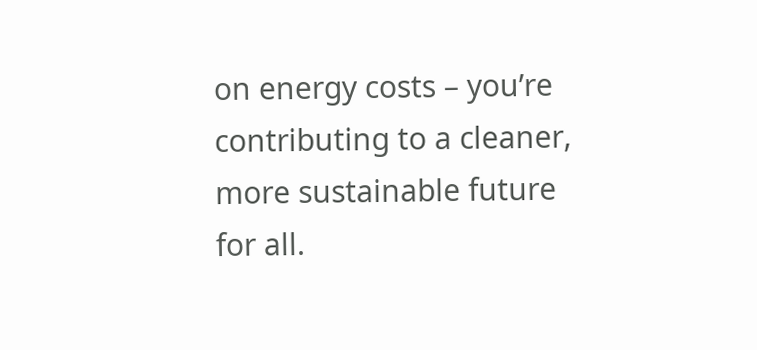on energy costs – you’re contributing to a cleaner, more sustainable future for all.